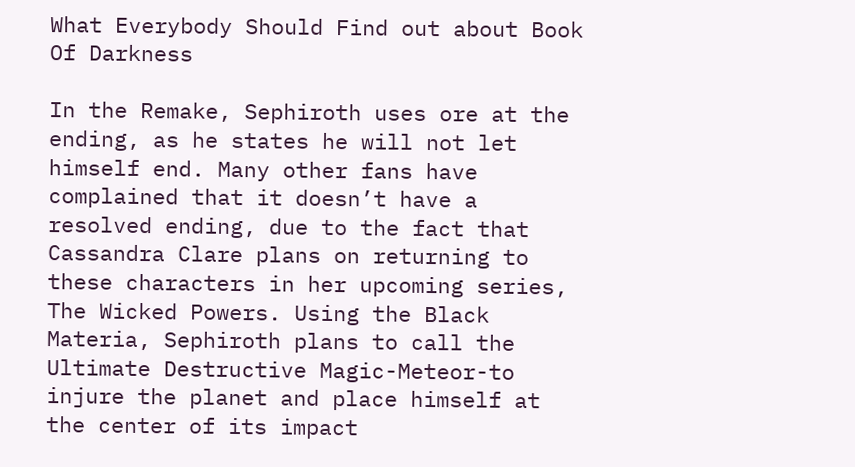What Everybody Should Find out about Book Of Darkness

In the Remake, Sephiroth uses ore at the ending, as he states he will not let himself end. Many other fans have complained that it doesn’t have a resolved ending, due to the fact that Cassandra Clare plans on returning to these characters in her upcoming series, The Wicked Powers. Using the Black Materia, Sephiroth plans to call the Ultimate Destructive Magic-Meteor-to injure the planet and place himself at the center of its impact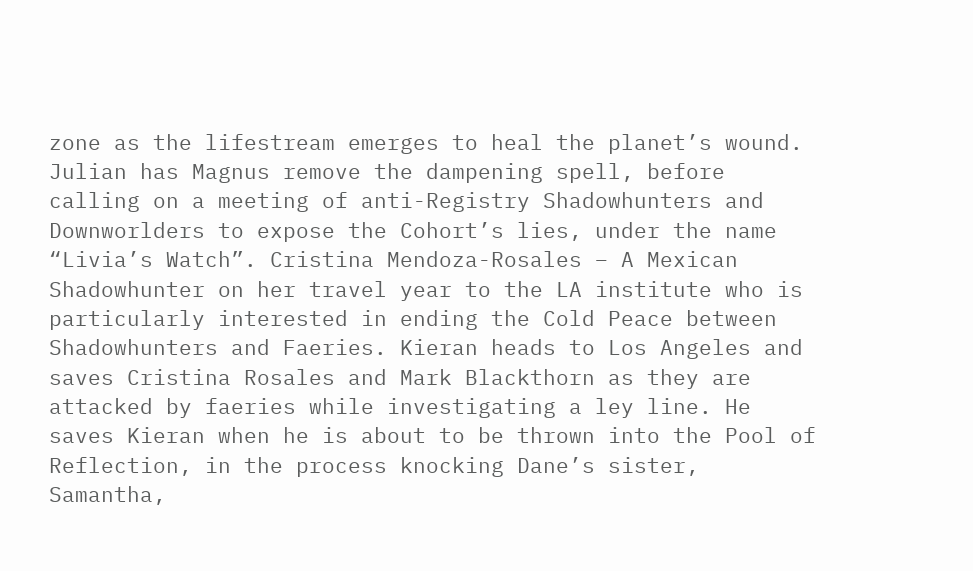zone as the lifestream emerges to heal the planet’s wound. Julian has Magnus remove the dampening spell, before calling on a meeting of anti-Registry Shadowhunters and Downworlders to expose the Cohort’s lies, under the name “Livia’s Watch”. Cristina Mendoza-Rosales – A Mexican Shadowhunter on her travel year to the LA institute who is particularly interested in ending the Cold Peace between Shadowhunters and Faeries. Kieran heads to Los Angeles and saves Cristina Rosales and Mark Blackthorn as they are attacked by faeries while investigating a ley line. He saves Kieran when he is about to be thrown into the Pool of Reflection, in the process knocking Dane’s sister, Samantha,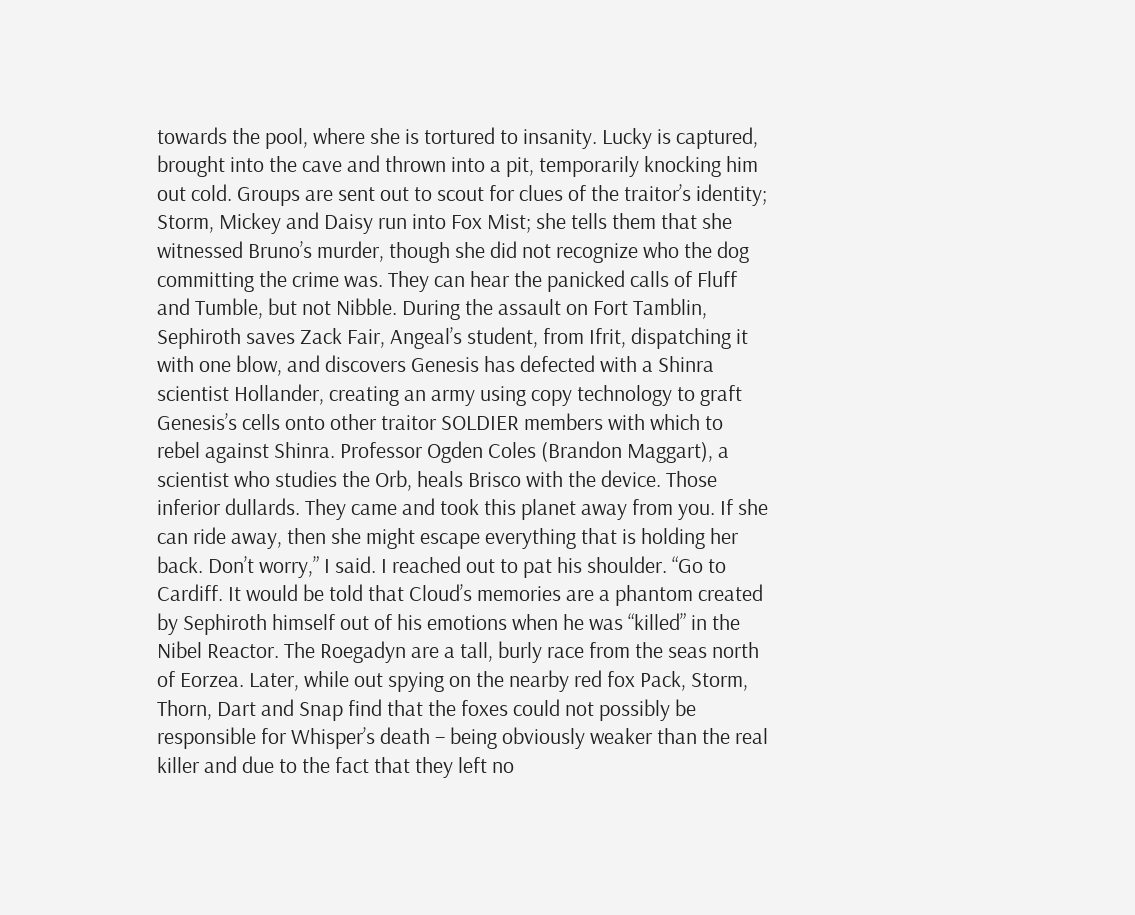towards the pool, where she is tortured to insanity. Lucky is captured, brought into the cave and thrown into a pit, temporarily knocking him out cold. Groups are sent out to scout for clues of the traitor’s identity; Storm, Mickey and Daisy run into Fox Mist; she tells them that she witnessed Bruno’s murder, though she did not recognize who the dog committing the crime was. They can hear the panicked calls of Fluff and Tumble, but not Nibble. During the assault on Fort Tamblin, Sephiroth saves Zack Fair, Angeal’s student, from Ifrit, dispatching it with one blow, and discovers Genesis has defected with a Shinra scientist Hollander, creating an army using copy technology to graft Genesis’s cells onto other traitor SOLDIER members with which to rebel against Shinra. Professor Ogden Coles (Brandon Maggart), a scientist who studies the Orb, heals Brisco with the device. Those inferior dullards. They came and took this planet away from you. If she can ride away, then she might escape everything that is holding her back. Don’t worry,” I said. I reached out to pat his shoulder. “Go to Cardiff. It would be told that Cloud’s memories are a phantom created by Sephiroth himself out of his emotions when he was “killed” in the Nibel Reactor. The Roegadyn are a tall, burly race from the seas north of Eorzea. Later, while out spying on the nearby red fox Pack, Storm, Thorn, Dart and Snap find that the foxes could not possibly be responsible for Whisper’s death – being obviously weaker than the real killer and due to the fact that they left no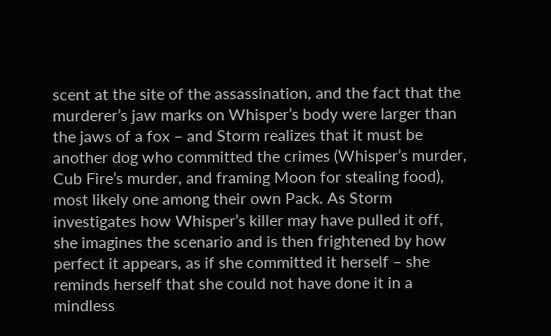scent at the site of the assassination, and the fact that the murderer’s jaw marks on Whisper’s body were larger than the jaws of a fox – and Storm realizes that it must be another dog who committed the crimes (Whisper’s murder, Cub Fire’s murder, and framing Moon for stealing food), most likely one among their own Pack. As Storm investigates how Whisper’s killer may have pulled it off, she imagines the scenario and is then frightened by how perfect it appears, as if she committed it herself – she reminds herself that she could not have done it in a mindless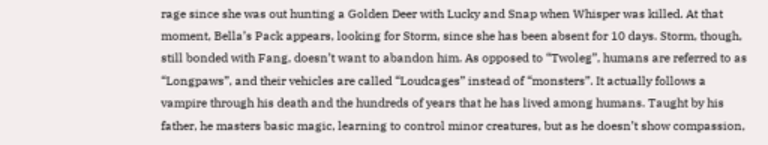rage since she was out hunting a Golden Deer with Lucky and Snap when Whisper was killed. At that moment, Bella’s Pack appears, looking for Storm, since she has been absent for 10 days. Storm, though, still bonded with Fang, doesn’t want to abandon him. As opposed to “Twoleg”, humans are referred to as “Longpaws”, and their vehicles are called “Loudcages” instead of “monsters”. It actually follows a vampire through his death and the hundreds of years that he has lived among humans. Taught by his father, he masters basic magic, learning to control minor creatures, but as he doesn’t show compassion,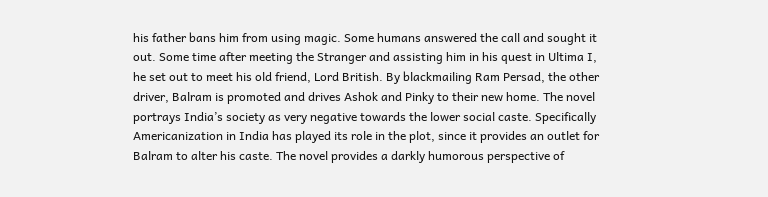his father bans him from using magic. Some humans answered the call and sought it out. Some time after meeting the Stranger and assisting him in his quest in Ultima I, he set out to meet his old friend, Lord British. By blackmailing Ram Persad, the other driver, Balram is promoted and drives Ashok and Pinky to their new home. The novel portrays India’s society as very negative towards the lower social caste. Specifically Americanization in India has played its role in the plot, since it provides an outlet for Balram to alter his caste. The novel provides a darkly humorous perspective of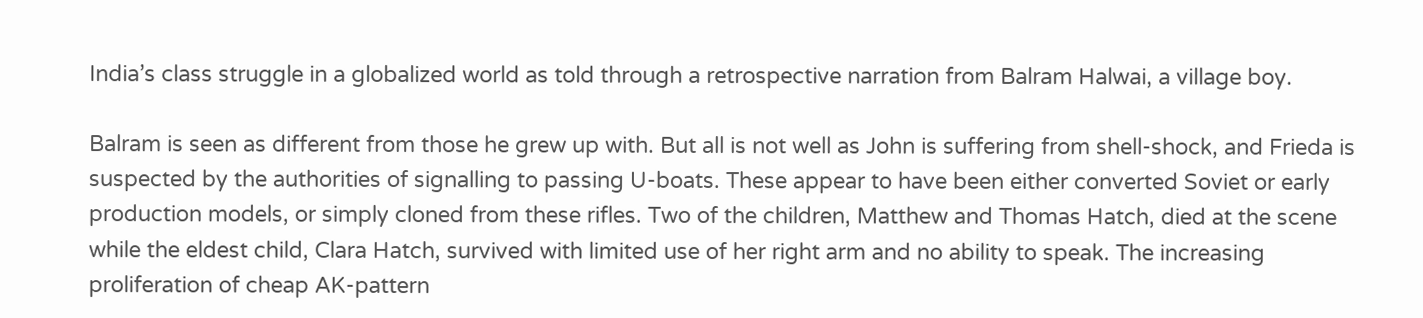India’s class struggle in a globalized world as told through a retrospective narration from Balram Halwai, a village boy.

Balram is seen as different from those he grew up with. But all is not well as John is suffering from shell-shock, and Frieda is suspected by the authorities of signalling to passing U-boats. These appear to have been either converted Soviet or early production models, or simply cloned from these rifles. Two of the children, Matthew and Thomas Hatch, died at the scene while the eldest child, Clara Hatch, survived with limited use of her right arm and no ability to speak. The increasing proliferation of cheap AK-pattern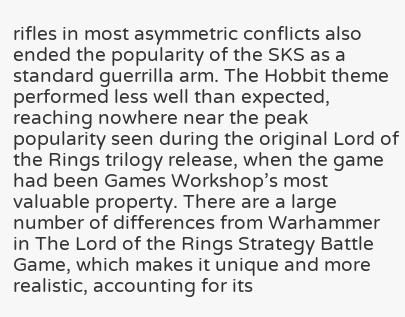rifles in most asymmetric conflicts also ended the popularity of the SKS as a standard guerrilla arm. The Hobbit theme performed less well than expected, reaching nowhere near the peak popularity seen during the original Lord of the Rings trilogy release, when the game had been Games Workshop’s most valuable property. There are a large number of differences from Warhammer in The Lord of the Rings Strategy Battle Game, which makes it unique and more realistic, accounting for its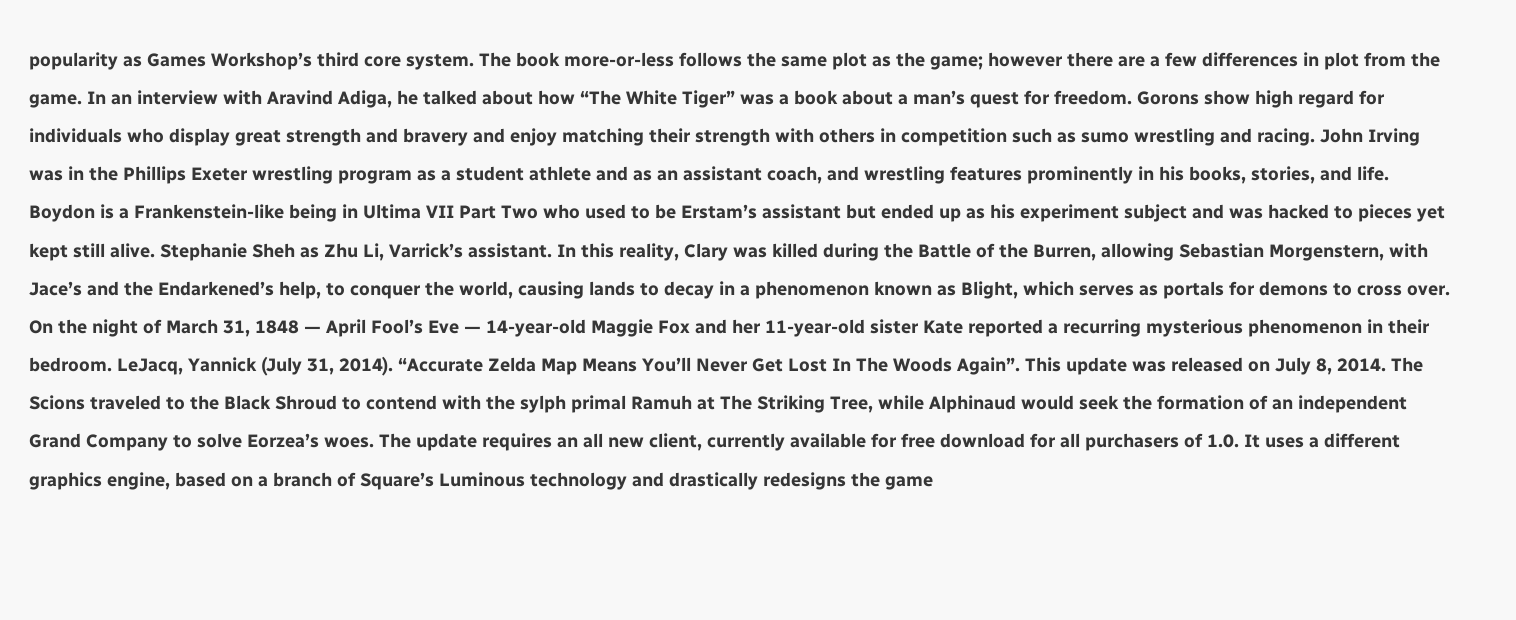popularity as Games Workshop’s third core system. The book more-or-less follows the same plot as the game; however there are a few differences in plot from the game. In an interview with Aravind Adiga, he talked about how “The White Tiger” was a book about a man’s quest for freedom. Gorons show high regard for individuals who display great strength and bravery and enjoy matching their strength with others in competition such as sumo wrestling and racing. John Irving was in the Phillips Exeter wrestling program as a student athlete and as an assistant coach, and wrestling features prominently in his books, stories, and life. Boydon is a Frankenstein-like being in Ultima VII Part Two who used to be Erstam’s assistant but ended up as his experiment subject and was hacked to pieces yet kept still alive. Stephanie Sheh as Zhu Li, Varrick’s assistant. In this reality, Clary was killed during the Battle of the Burren, allowing Sebastian Morgenstern, with Jace’s and the Endarkened’s help, to conquer the world, causing lands to decay in a phenomenon known as Blight, which serves as portals for demons to cross over. On the night of March 31, 1848 — April Fool’s Eve — 14-year-old Maggie Fox and her 11-year-old sister Kate reported a recurring mysterious phenomenon in their bedroom. LeJacq, Yannick (July 31, 2014). “Accurate Zelda Map Means You’ll Never Get Lost In The Woods Again”. This update was released on July 8, 2014. The Scions traveled to the Black Shroud to contend with the sylph primal Ramuh at The Striking Tree, while Alphinaud would seek the formation of an independent Grand Company to solve Eorzea’s woes. The update requires an all new client, currently available for free download for all purchasers of 1.0. It uses a different graphics engine, based on a branch of Square’s Luminous technology and drastically redesigns the game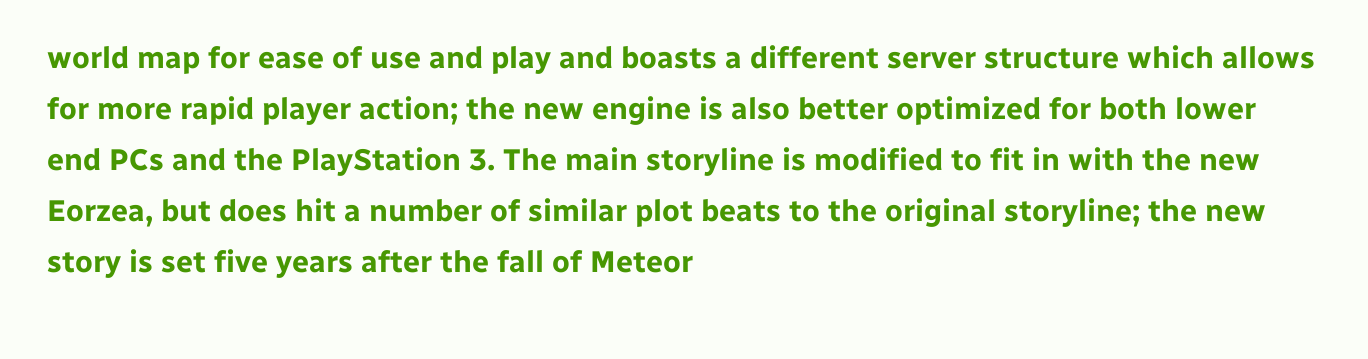world map for ease of use and play and boasts a different server structure which allows for more rapid player action; the new engine is also better optimized for both lower end PCs and the PlayStation 3. The main storyline is modified to fit in with the new Eorzea, but does hit a number of similar plot beats to the original storyline; the new story is set five years after the fall of Meteor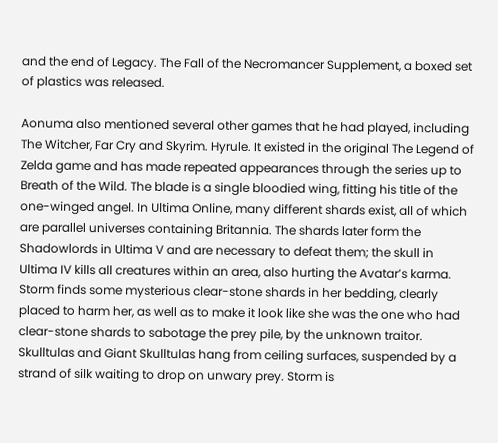and the end of Legacy. The Fall of the Necromancer Supplement, a boxed set of plastics was released.

Aonuma also mentioned several other games that he had played, including The Witcher, Far Cry and Skyrim. Hyrule. It existed in the original The Legend of Zelda game and has made repeated appearances through the series up to Breath of the Wild. The blade is a single bloodied wing, fitting his title of the one-winged angel. In Ultima Online, many different shards exist, all of which are parallel universes containing Britannia. The shards later form the Shadowlords in Ultima V and are necessary to defeat them; the skull in Ultima IV kills all creatures within an area, also hurting the Avatar’s karma. Storm finds some mysterious clear-stone shards in her bedding, clearly placed to harm her, as well as to make it look like she was the one who had clear-stone shards to sabotage the prey pile, by the unknown traitor. Skulltulas and Giant Skulltulas hang from ceiling surfaces, suspended by a strand of silk waiting to drop on unwary prey. Storm is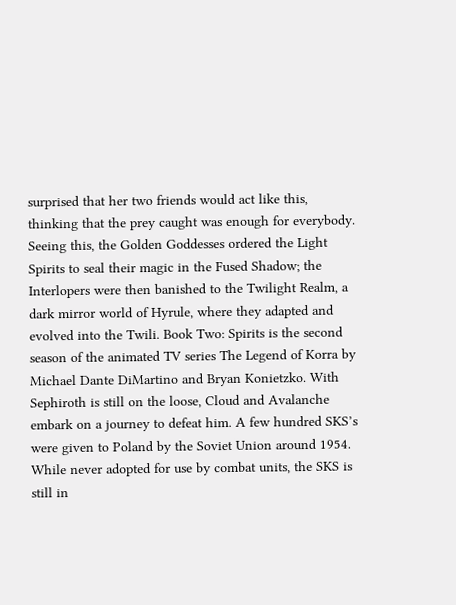surprised that her two friends would act like this, thinking that the prey caught was enough for everybody. Seeing this, the Golden Goddesses ordered the Light Spirits to seal their magic in the Fused Shadow; the Interlopers were then banished to the Twilight Realm, a dark mirror world of Hyrule, where they adapted and evolved into the Twili. Book Two: Spirits is the second season of the animated TV series The Legend of Korra by Michael Dante DiMartino and Bryan Konietzko. With Sephiroth is still on the loose, Cloud and Avalanche embark on a journey to defeat him. A few hundred SKS’s were given to Poland by the Soviet Union around 1954. While never adopted for use by combat units, the SKS is still in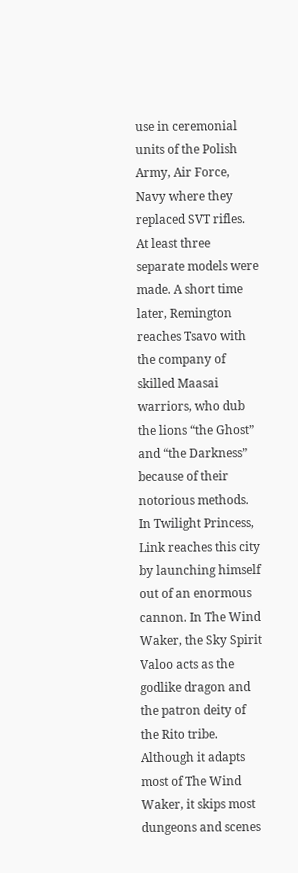use in ceremonial units of the Polish Army, Air Force, Navy where they replaced SVT rifles. At least three separate models were made. A short time later, Remington reaches Tsavo with the company of skilled Maasai warriors, who dub the lions “the Ghost” and “the Darkness” because of their notorious methods. In Twilight Princess, Link reaches this city by launching himself out of an enormous cannon. In The Wind Waker, the Sky Spirit Valoo acts as the godlike dragon and the patron deity of the Rito tribe. Although it adapts most of The Wind Waker, it skips most dungeons and scenes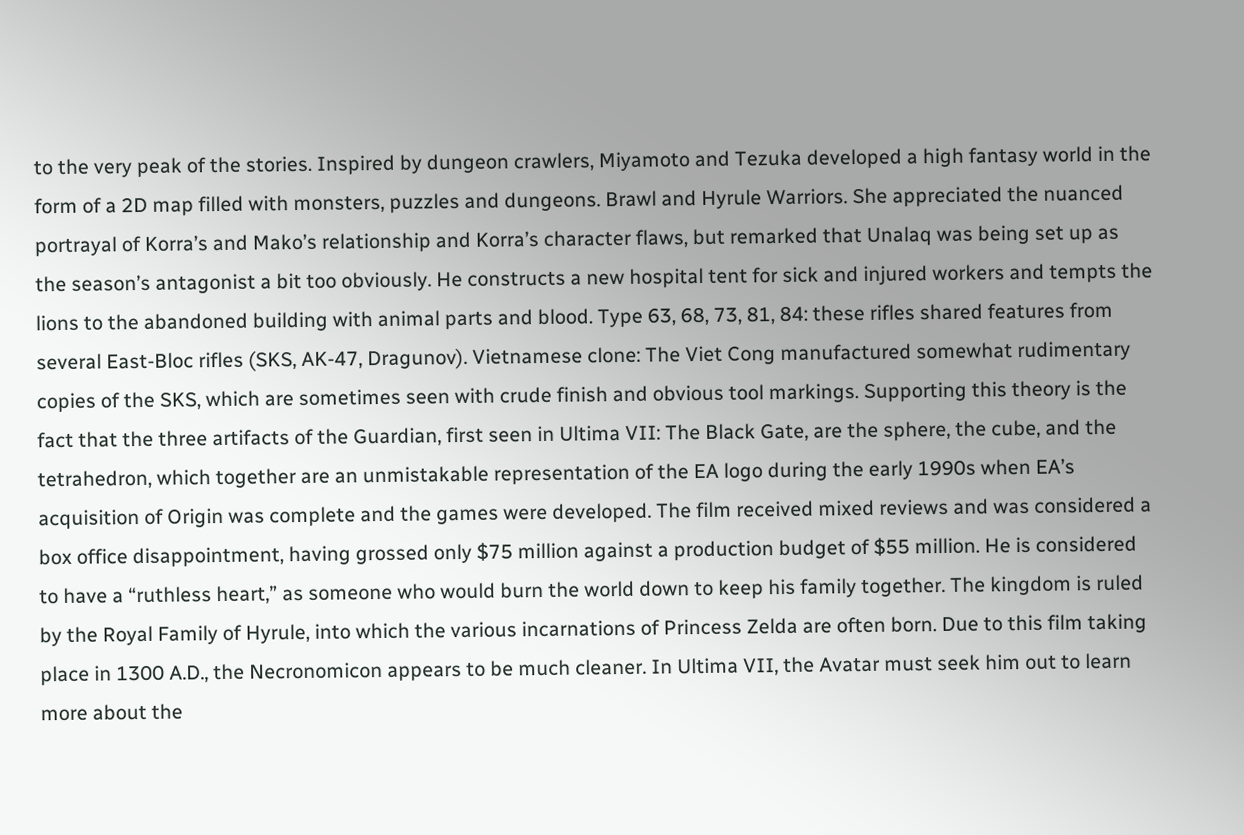to the very peak of the stories. Inspired by dungeon crawlers, Miyamoto and Tezuka developed a high fantasy world in the form of a 2D map filled with monsters, puzzles and dungeons. Brawl and Hyrule Warriors. She appreciated the nuanced portrayal of Korra’s and Mako’s relationship and Korra’s character flaws, but remarked that Unalaq was being set up as the season’s antagonist a bit too obviously. He constructs a new hospital tent for sick and injured workers and tempts the lions to the abandoned building with animal parts and blood. Type 63, 68, 73, 81, 84: these rifles shared features from several East-Bloc rifles (SKS, AK-47, Dragunov). Vietnamese clone: The Viet Cong manufactured somewhat rudimentary copies of the SKS, which are sometimes seen with crude finish and obvious tool markings. Supporting this theory is the fact that the three artifacts of the Guardian, first seen in Ultima VII: The Black Gate, are the sphere, the cube, and the tetrahedron, which together are an unmistakable representation of the EA logo during the early 1990s when EA’s acquisition of Origin was complete and the games were developed. The film received mixed reviews and was considered a box office disappointment, having grossed only $75 million against a production budget of $55 million. He is considered to have a “ruthless heart,” as someone who would burn the world down to keep his family together. The kingdom is ruled by the Royal Family of Hyrule, into which the various incarnations of Princess Zelda are often born. Due to this film taking place in 1300 A.D., the Necronomicon appears to be much cleaner. In Ultima VII, the Avatar must seek him out to learn more about the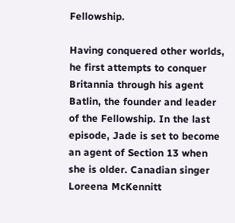Fellowship.

Having conquered other worlds, he first attempts to conquer Britannia through his agent Batlin, the founder and leader of the Fellowship. In the last episode, Jade is set to become an agent of Section 13 when she is older. Canadian singer Loreena McKennitt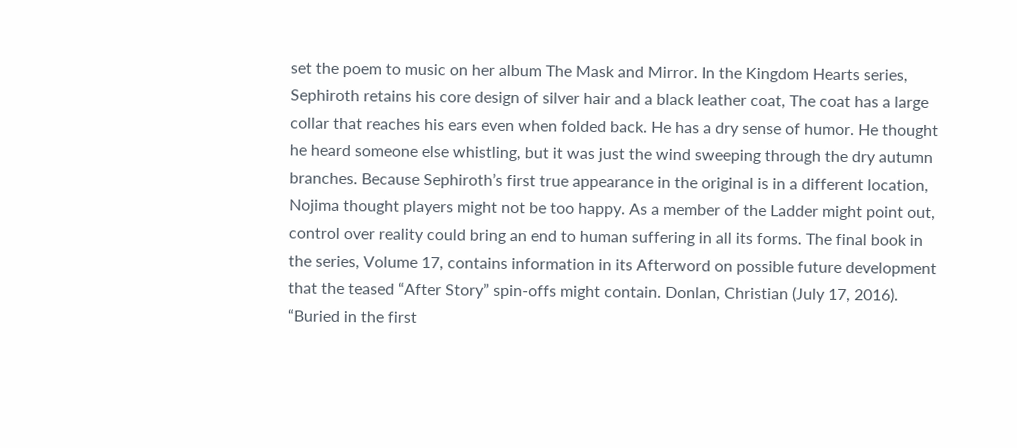set the poem to music on her album The Mask and Mirror. In the Kingdom Hearts series, Sephiroth retains his core design of silver hair and a black leather coat, The coat has a large collar that reaches his ears even when folded back. He has a dry sense of humor. He thought he heard someone else whistling, but it was just the wind sweeping through the dry autumn branches. Because Sephiroth’s first true appearance in the original is in a different location, Nojima thought players might not be too happy. As a member of the Ladder might point out, control over reality could bring an end to human suffering in all its forms. The final book in the series, Volume 17, contains information in its Afterword on possible future development that the teased “After Story” spin-offs might contain. Donlan, Christian (July 17, 2016). “Buried in the first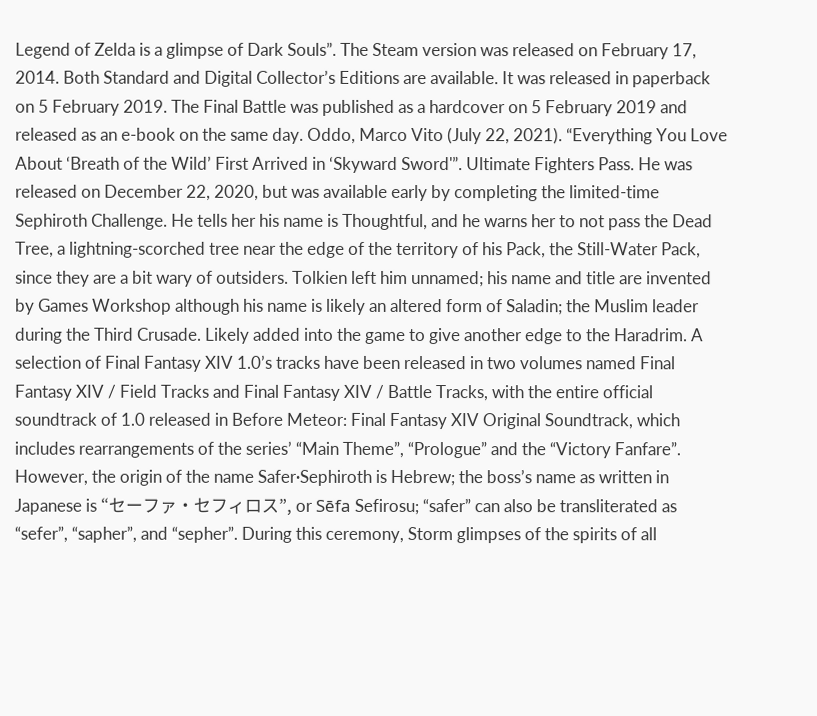Legend of Zelda is a glimpse of Dark Souls”. The Steam version was released on February 17, 2014. Both Standard and Digital Collector’s Editions are available. It was released in paperback on 5 February 2019. The Final Battle was published as a hardcover on 5 February 2019 and released as an e-book on the same day. Oddo, Marco Vito (July 22, 2021). “Everything You Love About ‘Breath of the Wild’ First Arrived in ‘Skyward Sword'”. Ultimate Fighters Pass. He was released on December 22, 2020, but was available early by completing the limited-time Sephiroth Challenge. He tells her his name is Thoughtful, and he warns her to not pass the Dead Tree, a lightning-scorched tree near the edge of the territory of his Pack, the Still-Water Pack, since they are a bit wary of outsiders. Tolkien left him unnamed; his name and title are invented by Games Workshop although his name is likely an altered form of Saladin; the Muslim leader during the Third Crusade. Likely added into the game to give another edge to the Haradrim. A selection of Final Fantasy XIV 1.0’s tracks have been released in two volumes named Final Fantasy XIV / Field Tracks and Final Fantasy XIV / Battle Tracks, with the entire official soundtrack of 1.0 released in Before Meteor: Final Fantasy XIV Original Soundtrack, which includes rearrangements of the series’ “Main Theme”, “Prologue” and the “Victory Fanfare”. However, the origin of the name Safer∙Sephiroth is Hebrew; the boss’s name as written in Japanese is “セーファ・セフィロス”, or Sēfa Sefirosu; “safer” can also be transliterated as “sefer”, “sapher”, and “sepher”. During this ceremony, Storm glimpses of the spirits of all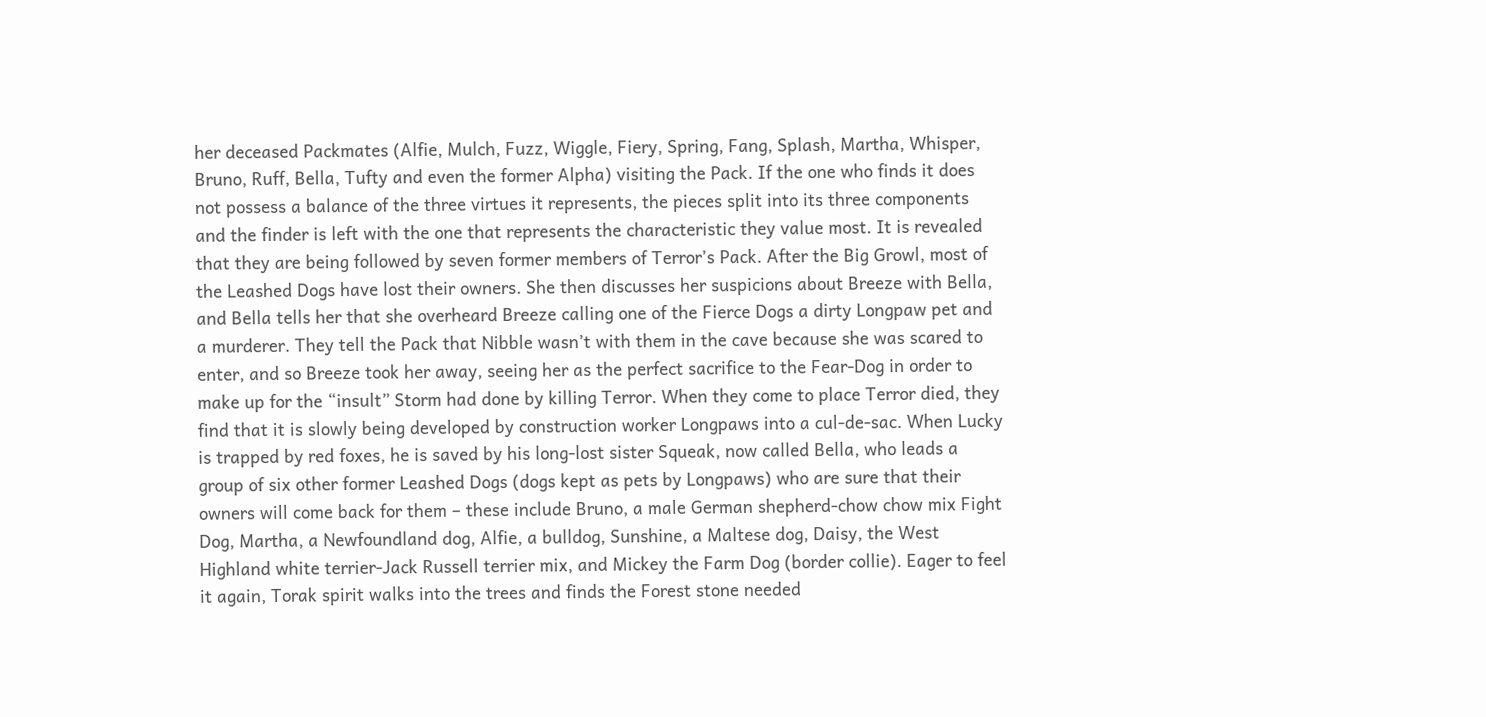her deceased Packmates (Alfie, Mulch, Fuzz, Wiggle, Fiery, Spring, Fang, Splash, Martha, Whisper, Bruno, Ruff, Bella, Tufty and even the former Alpha) visiting the Pack. If the one who finds it does not possess a balance of the three virtues it represents, the pieces split into its three components and the finder is left with the one that represents the characteristic they value most. It is revealed that they are being followed by seven former members of Terror’s Pack. After the Big Growl, most of the Leashed Dogs have lost their owners. She then discusses her suspicions about Breeze with Bella, and Bella tells her that she overheard Breeze calling one of the Fierce Dogs a dirty Longpaw pet and a murderer. They tell the Pack that Nibble wasn’t with them in the cave because she was scared to enter, and so Breeze took her away, seeing her as the perfect sacrifice to the Fear-Dog in order to make up for the “insult” Storm had done by killing Terror. When they come to place Terror died, they find that it is slowly being developed by construction worker Longpaws into a cul-de-sac. When Lucky is trapped by red foxes, he is saved by his long-lost sister Squeak, now called Bella, who leads a group of six other former Leashed Dogs (dogs kept as pets by Longpaws) who are sure that their owners will come back for them – these include Bruno, a male German shepherd-chow chow mix Fight Dog, Martha, a Newfoundland dog, Alfie, a bulldog, Sunshine, a Maltese dog, Daisy, the West Highland white terrier-Jack Russell terrier mix, and Mickey the Farm Dog (border collie). Eager to feel it again, Torak spirit walks into the trees and finds the Forest stone needed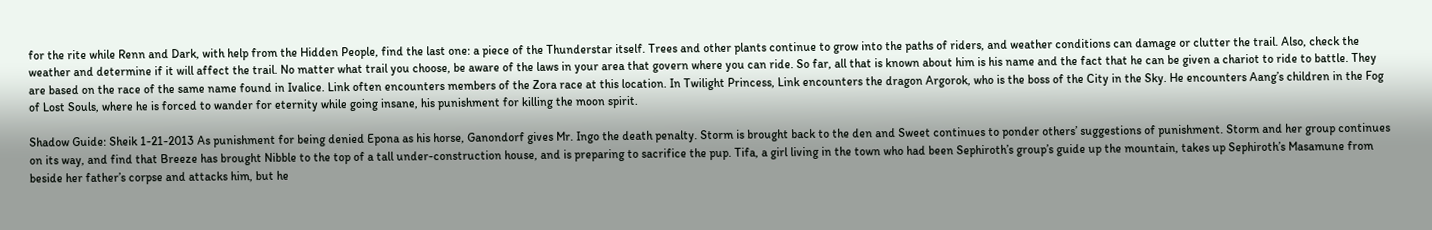for the rite while Renn and Dark, with help from the Hidden People, find the last one: a piece of the Thunderstar itself. Trees and other plants continue to grow into the paths of riders, and weather conditions can damage or clutter the trail. Also, check the weather and determine if it will affect the trail. No matter what trail you choose, be aware of the laws in your area that govern where you can ride. So far, all that is known about him is his name and the fact that he can be given a chariot to ride to battle. They are based on the race of the same name found in Ivalice. Link often encounters members of the Zora race at this location. In Twilight Princess, Link encounters the dragon Argorok, who is the boss of the City in the Sky. He encounters Aang’s children in the Fog of Lost Souls, where he is forced to wander for eternity while going insane, his punishment for killing the moon spirit.

Shadow Guide: Sheik 1-21-2013 As punishment for being denied Epona as his horse, Ganondorf gives Mr. Ingo the death penalty. Storm is brought back to the den and Sweet continues to ponder others’ suggestions of punishment. Storm and her group continues on its way, and find that Breeze has brought Nibble to the top of a tall under-construction house, and is preparing to sacrifice the pup. Tifa, a girl living in the town who had been Sephiroth’s group’s guide up the mountain, takes up Sephiroth’s Masamune from beside her father’s corpse and attacks him, but he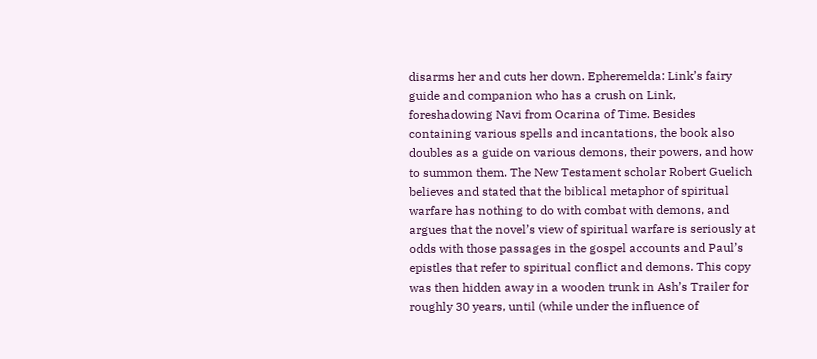disarms her and cuts her down. Epheremelda: Link’s fairy guide and companion who has a crush on Link, foreshadowing Navi from Ocarina of Time. Besides containing various spells and incantations, the book also doubles as a guide on various demons, their powers, and how to summon them. The New Testament scholar Robert Guelich believes and stated that the biblical metaphor of spiritual warfare has nothing to do with combat with demons, and argues that the novel’s view of spiritual warfare is seriously at odds with those passages in the gospel accounts and Paul’s epistles that refer to spiritual conflict and demons. This copy was then hidden away in a wooden trunk in Ash’s Trailer for roughly 30 years, until (while under the influence of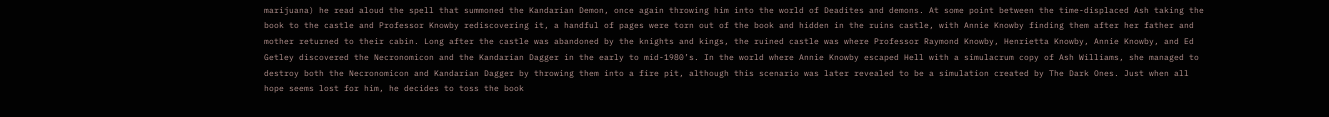marijuana) he read aloud the spell that summoned the Kandarian Demon, once again throwing him into the world of Deadites and demons. At some point between the time-displaced Ash taking the book to the castle and Professor Knowby rediscovering it, a handful of pages were torn out of the book and hidden in the ruins castle, with Annie Knowby finding them after her father and mother returned to their cabin. Long after the castle was abandoned by the knights and kings, the ruined castle was where Professor Raymond Knowby, Henrietta Knowby, Annie Knowby, and Ed Getley discovered the Necronomicon and the Kandarian Dagger in the early to mid-1980’s. In the world where Annie Knowby escaped Hell with a simulacrum copy of Ash Williams, she managed to destroy both the Necronomicon and Kandarian Dagger by throwing them into a fire pit, although this scenario was later revealed to be a simulation created by The Dark Ones. Just when all hope seems lost for him, he decides to toss the book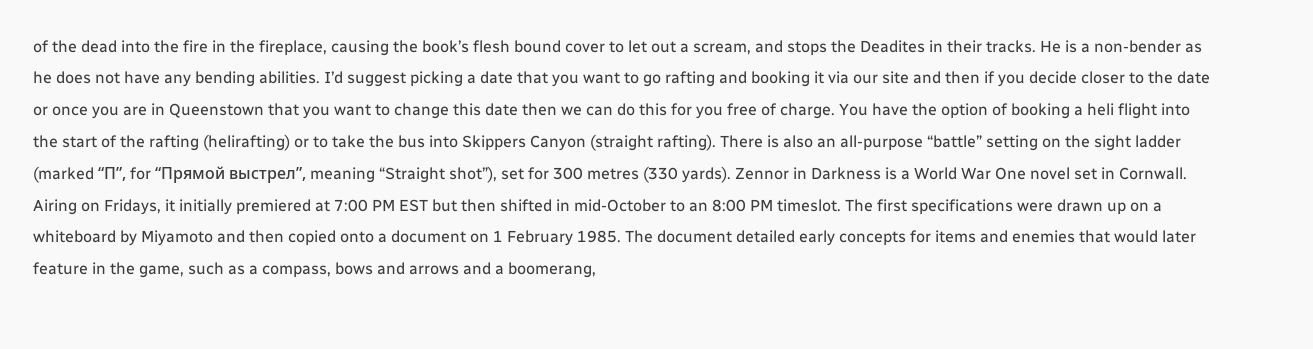of the dead into the fire in the fireplace, causing the book’s flesh bound cover to let out a scream, and stops the Deadites in their tracks. He is a non-bender as he does not have any bending abilities. I’d suggest picking a date that you want to go rafting and booking it via our site and then if you decide closer to the date or once you are in Queenstown that you want to change this date then we can do this for you free of charge. You have the option of booking a heli flight into the start of the rafting (helirafting) or to take the bus into Skippers Canyon (straight rafting). There is also an all-purpose “battle” setting on the sight ladder (marked “П”, for “Прямой выстрел”, meaning “Straight shot”), set for 300 metres (330 yards). Zennor in Darkness is a World War One novel set in Cornwall. Airing on Fridays, it initially premiered at 7:00 PM EST but then shifted in mid-October to an 8:00 PM timeslot. The first specifications were drawn up on a whiteboard by Miyamoto and then copied onto a document on 1 February 1985. The document detailed early concepts for items and enemies that would later feature in the game, such as a compass, bows and arrows and a boomerang,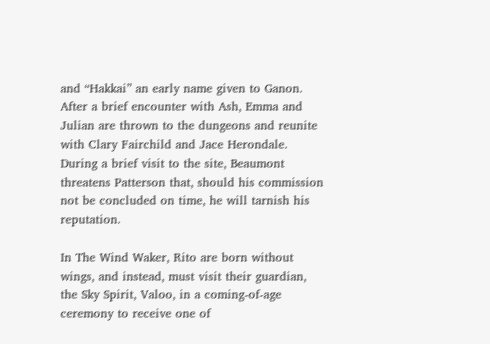and “Hakkai” an early name given to Ganon. After a brief encounter with Ash, Emma and Julian are thrown to the dungeons and reunite with Clary Fairchild and Jace Herondale. During a brief visit to the site, Beaumont threatens Patterson that, should his commission not be concluded on time, he will tarnish his reputation.

In The Wind Waker, Rito are born without wings, and instead, must visit their guardian, the Sky Spirit, Valoo, in a coming-of-age ceremony to receive one of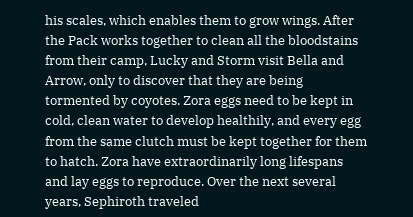his scales, which enables them to grow wings. After the Pack works together to clean all the bloodstains from their camp, Lucky and Storm visit Bella and Arrow, only to discover that they are being tormented by coyotes. Zora eggs need to be kept in cold, clean water to develop healthily, and every egg from the same clutch must be kept together for them to hatch. Zora have extraordinarily long lifespans and lay eggs to reproduce. Over the next several years, Sephiroth traveled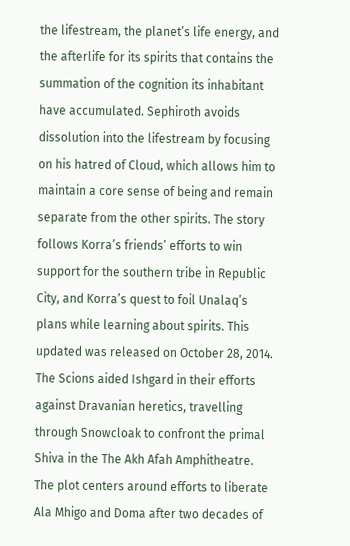the lifestream, the planet’s life energy, and the afterlife for its spirits that contains the summation of the cognition its inhabitant have accumulated. Sephiroth avoids dissolution into the lifestream by focusing on his hatred of Cloud, which allows him to maintain a core sense of being and remain separate from the other spirits. The story follows Korra’s friends’ efforts to win support for the southern tribe in Republic City, and Korra’s quest to foil Unalaq’s plans while learning about spirits. This updated was released on October 28, 2014. The Scions aided Ishgard in their efforts against Dravanian heretics, travelling through Snowcloak to confront the primal Shiva in the The Akh Afah Amphitheatre. The plot centers around efforts to liberate Ala Mhigo and Doma after two decades of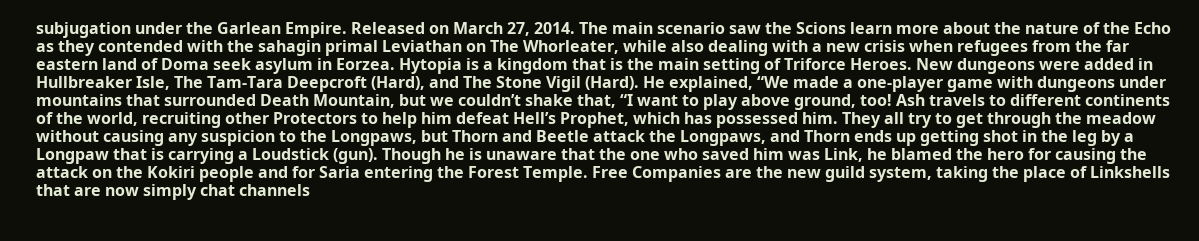subjugation under the Garlean Empire. Released on March 27, 2014. The main scenario saw the Scions learn more about the nature of the Echo as they contended with the sahagin primal Leviathan on The Whorleater, while also dealing with a new crisis when refugees from the far eastern land of Doma seek asylum in Eorzea. Hytopia is a kingdom that is the main setting of Triforce Heroes. New dungeons were added in Hullbreaker Isle, The Tam-Tara Deepcroft (Hard), and The Stone Vigil (Hard). He explained, “We made a one-player game with dungeons under mountains that surrounded Death Mountain, but we couldn’t shake that, “I want to play above ground, too! Ash travels to different continents of the world, recruiting other Protectors to help him defeat Hell’s Prophet, which has possessed him. They all try to get through the meadow without causing any suspicion to the Longpaws, but Thorn and Beetle attack the Longpaws, and Thorn ends up getting shot in the leg by a Longpaw that is carrying a Loudstick (gun). Though he is unaware that the one who saved him was Link, he blamed the hero for causing the attack on the Kokiri people and for Saria entering the Forest Temple. Free Companies are the new guild system, taking the place of Linkshells that are now simply chat channels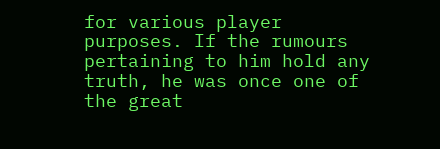for various player purposes. If the rumours pertaining to him hold any truth, he was once one of the great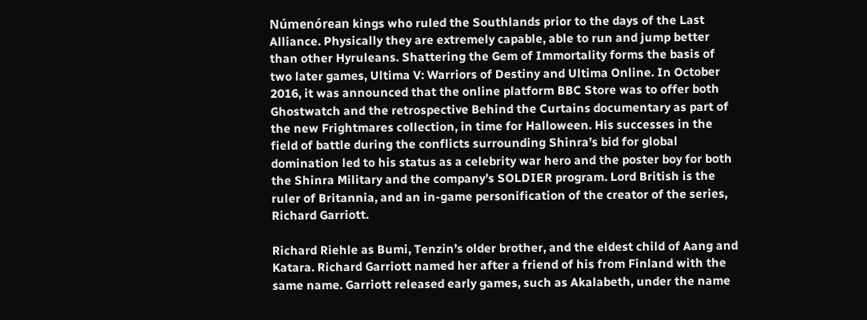Númenórean kings who ruled the Southlands prior to the days of the Last Alliance. Physically they are extremely capable, able to run and jump better than other Hyruleans. Shattering the Gem of Immortality forms the basis of two later games, Ultima V: Warriors of Destiny and Ultima Online. In October 2016, it was announced that the online platform BBC Store was to offer both Ghostwatch and the retrospective Behind the Curtains documentary as part of the new Frightmares collection, in time for Halloween. His successes in the field of battle during the conflicts surrounding Shinra’s bid for global domination led to his status as a celebrity war hero and the poster boy for both the Shinra Military and the company’s SOLDIER program. Lord British is the ruler of Britannia, and an in-game personification of the creator of the series, Richard Garriott.

Richard Riehle as Bumi, Tenzin’s older brother, and the eldest child of Aang and Katara. Richard Garriott named her after a friend of his from Finland with the same name. Garriott released early games, such as Akalabeth, under the name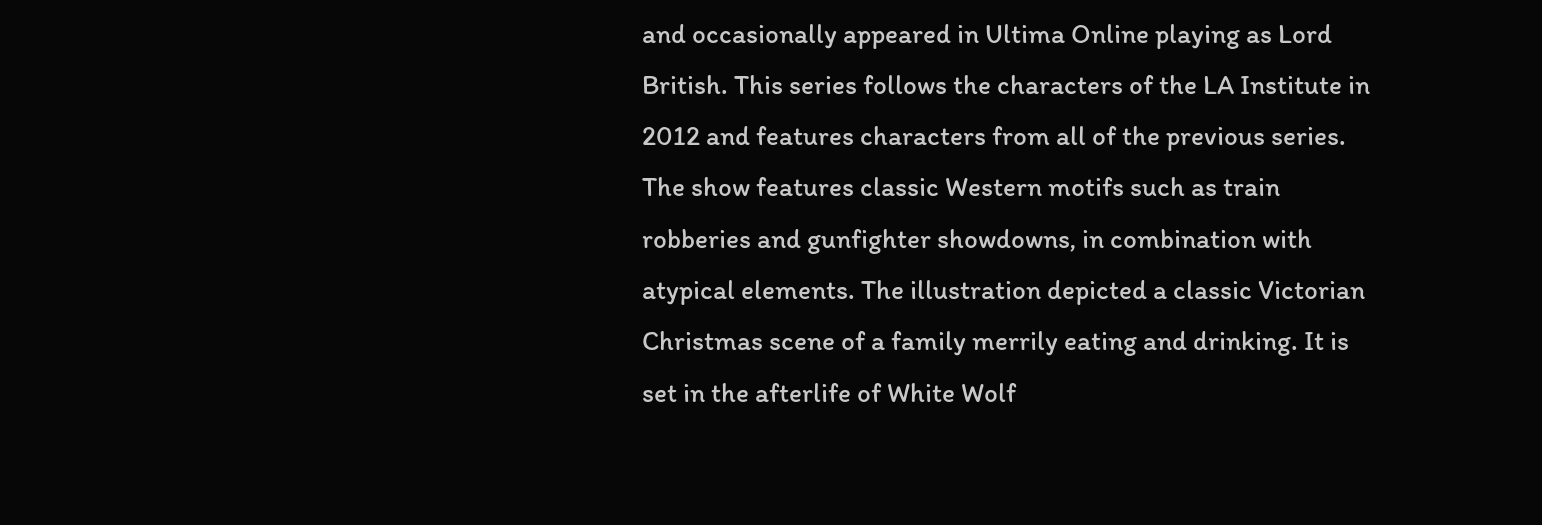and occasionally appeared in Ultima Online playing as Lord British. This series follows the characters of the LA Institute in 2012 and features characters from all of the previous series. The show features classic Western motifs such as train robberies and gunfighter showdowns, in combination with atypical elements. The illustration depicted a classic Victorian Christmas scene of a family merrily eating and drinking. It is set in the afterlife of White Wolf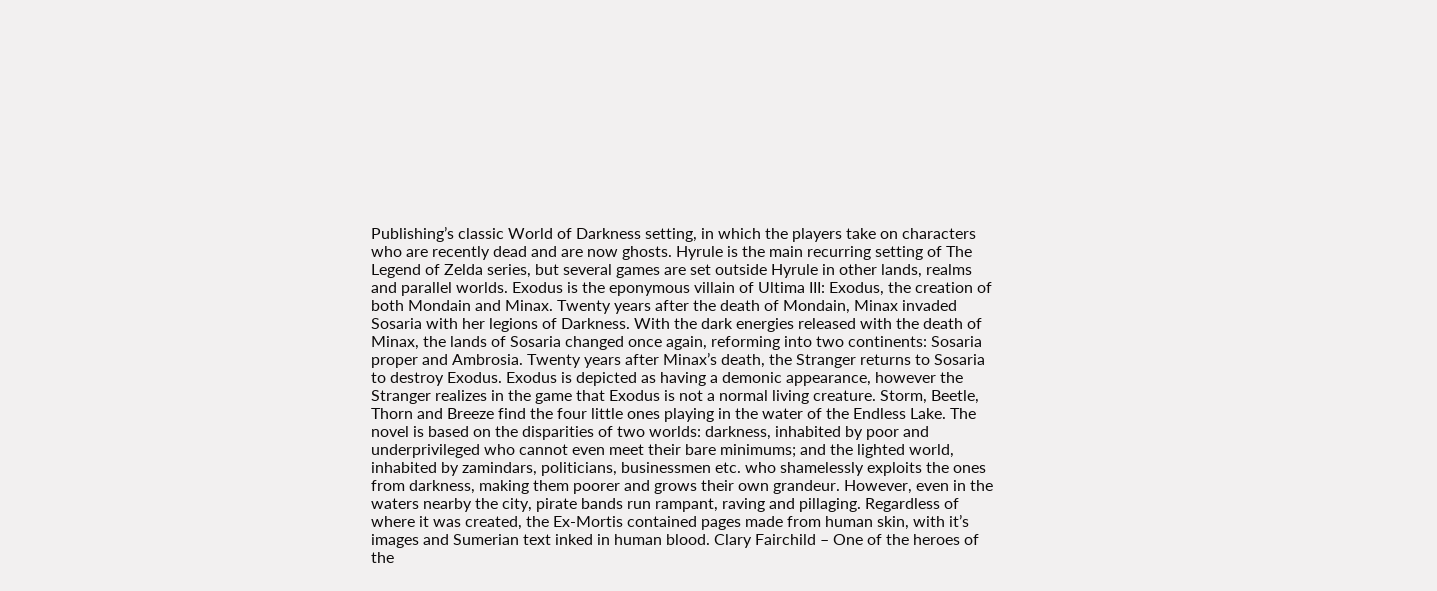Publishing’s classic World of Darkness setting, in which the players take on characters who are recently dead and are now ghosts. Hyrule is the main recurring setting of The Legend of Zelda series, but several games are set outside Hyrule in other lands, realms and parallel worlds. Exodus is the eponymous villain of Ultima III: Exodus, the creation of both Mondain and Minax. Twenty years after the death of Mondain, Minax invaded Sosaria with her legions of Darkness. With the dark energies released with the death of Minax, the lands of Sosaria changed once again, reforming into two continents: Sosaria proper and Ambrosia. Twenty years after Minax’s death, the Stranger returns to Sosaria to destroy Exodus. Exodus is depicted as having a demonic appearance, however the Stranger realizes in the game that Exodus is not a normal living creature. Storm, Beetle, Thorn and Breeze find the four little ones playing in the water of the Endless Lake. The novel is based on the disparities of two worlds: darkness, inhabited by poor and underprivileged who cannot even meet their bare minimums; and the lighted world, inhabited by zamindars, politicians, businessmen etc. who shamelessly exploits the ones from darkness, making them poorer and grows their own grandeur. However, even in the waters nearby the city, pirate bands run rampant, raving and pillaging. Regardless of where it was created, the Ex-Mortis contained pages made from human skin, with it’s images and Sumerian text inked in human blood. Clary Fairchild – One of the heroes of the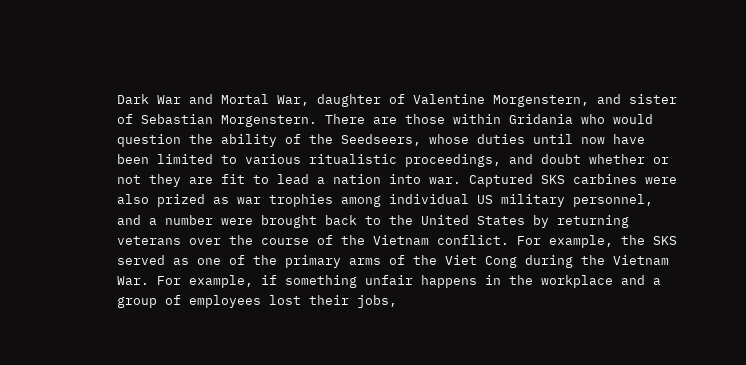Dark War and Mortal War, daughter of Valentine Morgenstern, and sister of Sebastian Morgenstern. There are those within Gridania who would question the ability of the Seedseers, whose duties until now have been limited to various ritualistic proceedings, and doubt whether or not they are fit to lead a nation into war. Captured SKS carbines were also prized as war trophies among individual US military personnel, and a number were brought back to the United States by returning veterans over the course of the Vietnam conflict. For example, the SKS served as one of the primary arms of the Viet Cong during the Vietnam War. For example, if something unfair happens in the workplace and a group of employees lost their jobs,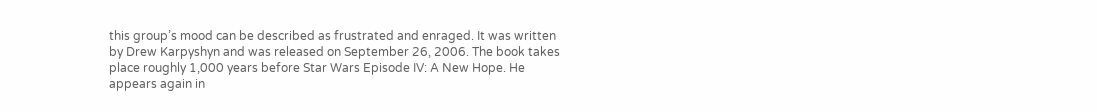this group’s mood can be described as frustrated and enraged. It was written by Drew Karpyshyn and was released on September 26, 2006. The book takes place roughly 1,000 years before Star Wars Episode IV: A New Hope. He appears again in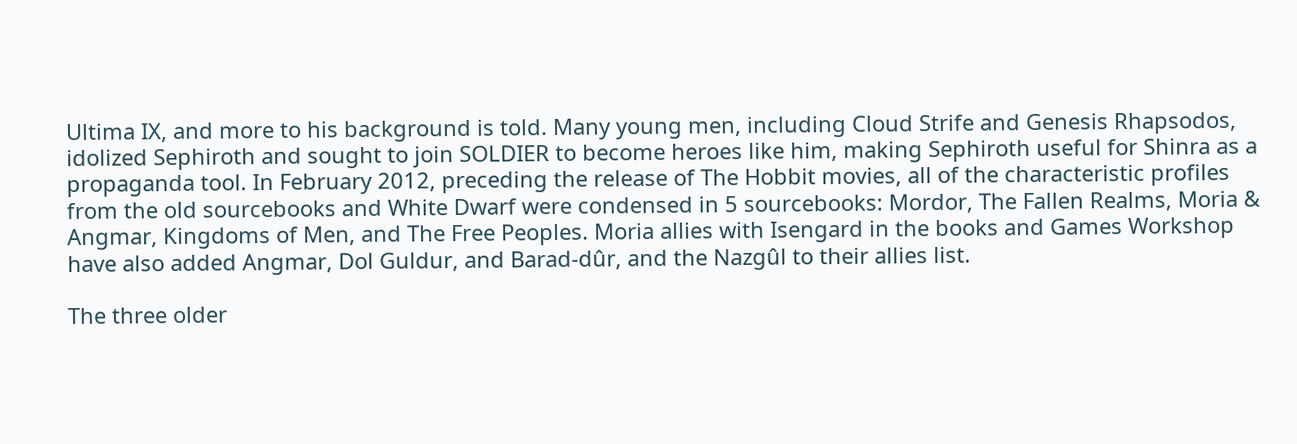Ultima IX, and more to his background is told. Many young men, including Cloud Strife and Genesis Rhapsodos, idolized Sephiroth and sought to join SOLDIER to become heroes like him, making Sephiroth useful for Shinra as a propaganda tool. In February 2012, preceding the release of The Hobbit movies, all of the characteristic profiles from the old sourcebooks and White Dwarf were condensed in 5 sourcebooks: Mordor, The Fallen Realms, Moria & Angmar, Kingdoms of Men, and The Free Peoples. Moria allies with Isengard in the books and Games Workshop have also added Angmar, Dol Guldur, and Barad-dûr, and the Nazgûl to their allies list.

The three older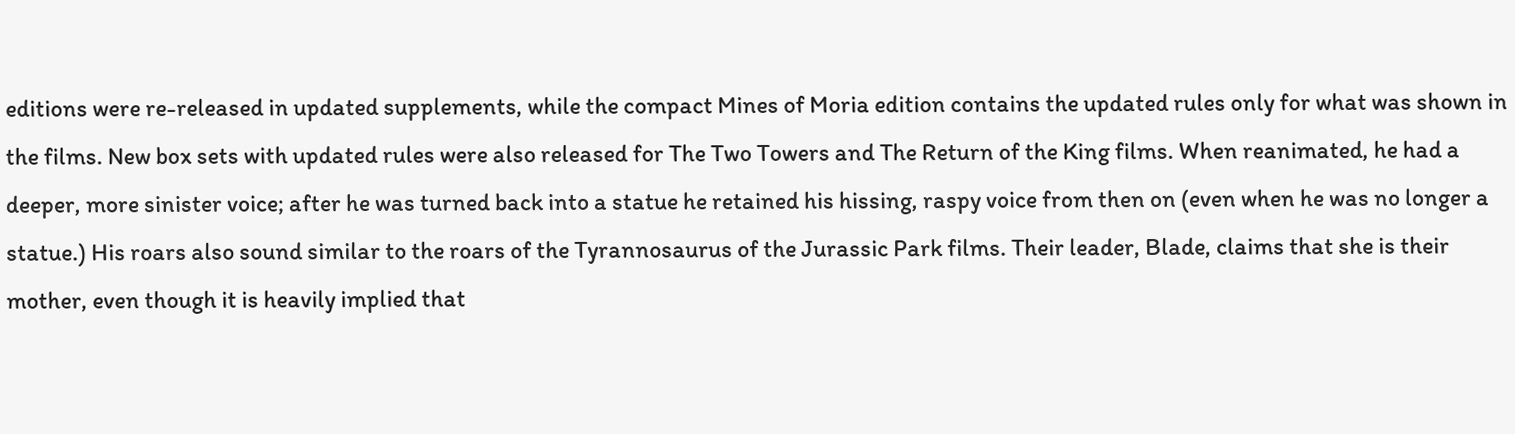editions were re-released in updated supplements, while the compact Mines of Moria edition contains the updated rules only for what was shown in the films. New box sets with updated rules were also released for The Two Towers and The Return of the King films. When reanimated, he had a deeper, more sinister voice; after he was turned back into a statue he retained his hissing, raspy voice from then on (even when he was no longer a statue.) His roars also sound similar to the roars of the Tyrannosaurus of the Jurassic Park films. Their leader, Blade, claims that she is their mother, even though it is heavily implied that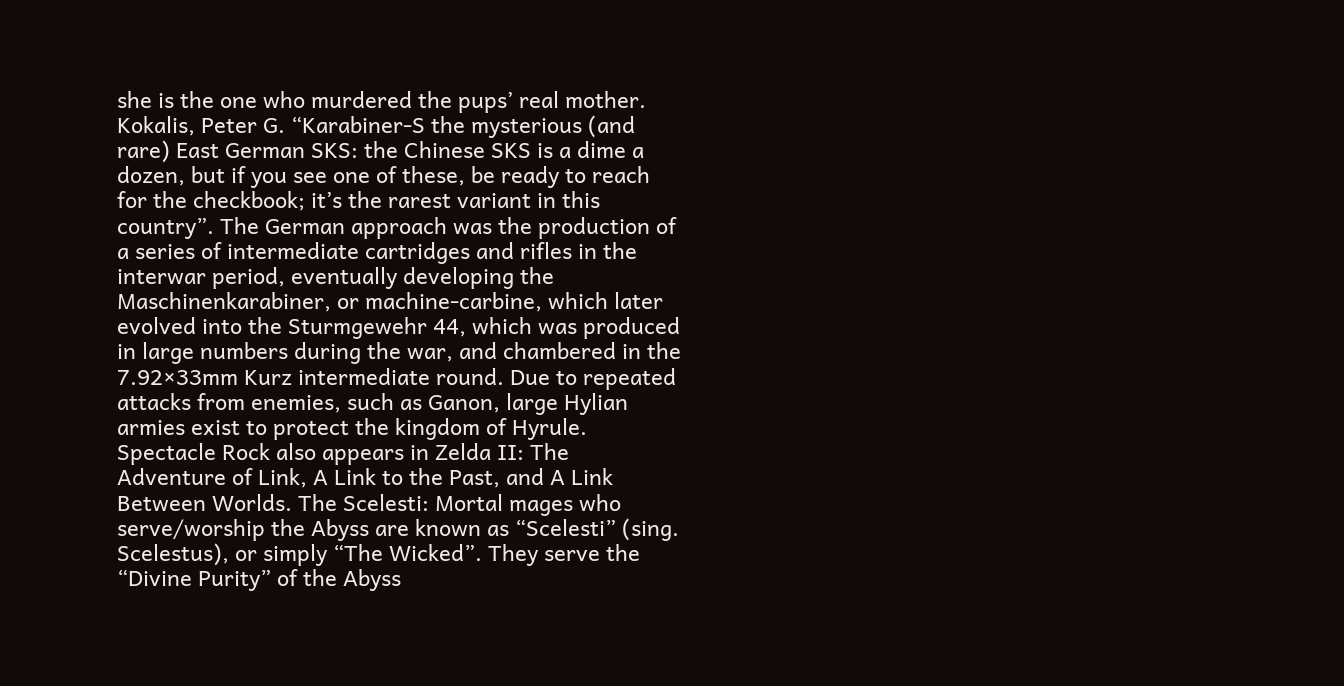she is the one who murdered the pups’ real mother. Kokalis, Peter G. “Karabiner-S the mysterious (and rare) East German SKS: the Chinese SKS is a dime a dozen, but if you see one of these, be ready to reach for the checkbook; it’s the rarest variant in this country”. The German approach was the production of a series of intermediate cartridges and rifles in the interwar period, eventually developing the Maschinenkarabiner, or machine-carbine, which later evolved into the Sturmgewehr 44, which was produced in large numbers during the war, and chambered in the 7.92×33mm Kurz intermediate round. Due to repeated attacks from enemies, such as Ganon, large Hylian armies exist to protect the kingdom of Hyrule. Spectacle Rock also appears in Zelda II: The Adventure of Link, A Link to the Past, and A Link Between Worlds. The Scelesti: Mortal mages who serve/worship the Abyss are known as “Scelesti” (sing. Scelestus), or simply “The Wicked”. They serve the “Divine Purity” of the Abyss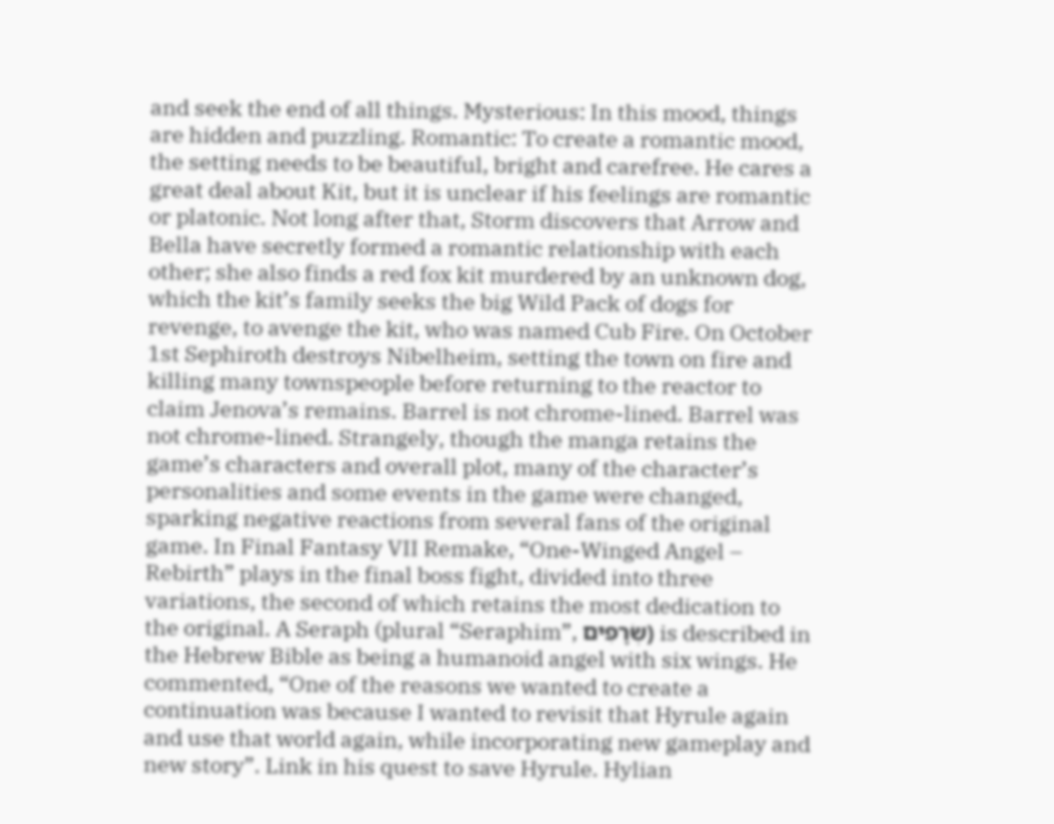and seek the end of all things. Mysterious: In this mood, things are hidden and puzzling. Romantic: To create a romantic mood, the setting needs to be beautiful, bright and carefree. He cares a great deal about Kit, but it is unclear if his feelings are romantic or platonic. Not long after that, Storm discovers that Arrow and Bella have secretly formed a romantic relationship with each other; she also finds a red fox kit murdered by an unknown dog, which the kit’s family seeks the big Wild Pack of dogs for revenge, to avenge the kit, who was named Cub Fire. On October 1st Sephiroth destroys Nibelheim, setting the town on fire and killing many townspeople before returning to the reactor to claim Jenova’s remains. Barrel is not chrome-lined. Barrel was not chrome-lined. Strangely, though the manga retains the game’s characters and overall plot, many of the character’s personalities and some events in the game were changed, sparking negative reactions from several fans of the original game. In Final Fantasy VII Remake, “One-Winged Angel – Rebirth” plays in the final boss fight, divided into three variations, the second of which retains the most dedication to the original. A Seraph (plural “Seraphim”, שְׂרָפִים) is described in the Hebrew Bible as being a humanoid angel with six wings. He commented, “One of the reasons we wanted to create a continuation was because I wanted to revisit that Hyrule again and use that world again, while incorporating new gameplay and new story”. Link in his quest to save Hyrule. Hylian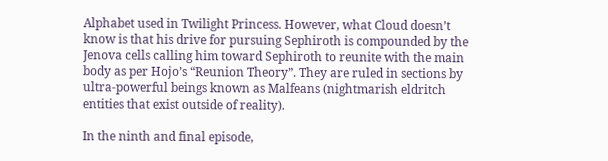Alphabet used in Twilight Princess. However, what Cloud doesn’t know is that his drive for pursuing Sephiroth is compounded by the Jenova cells calling him toward Sephiroth to reunite with the main body as per Hojo’s “Reunion Theory”. They are ruled in sections by ultra-powerful beings known as Malfeans (nightmarish eldritch entities that exist outside of reality).

In the ninth and final episode,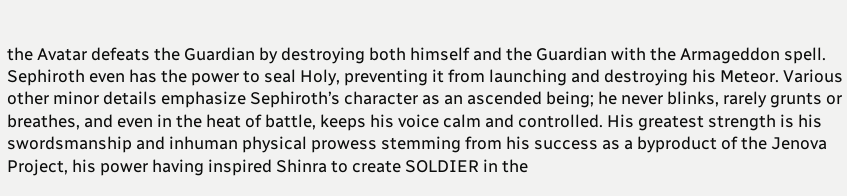the Avatar defeats the Guardian by destroying both himself and the Guardian with the Armageddon spell. Sephiroth even has the power to seal Holy, preventing it from launching and destroying his Meteor. Various other minor details emphasize Sephiroth’s character as an ascended being; he never blinks, rarely grunts or breathes, and even in the heat of battle, keeps his voice calm and controlled. His greatest strength is his swordsmanship and inhuman physical prowess stemming from his success as a byproduct of the Jenova Project, his power having inspired Shinra to create SOLDIER in the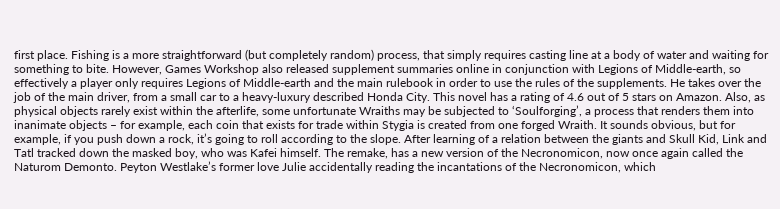first place. Fishing is a more straightforward (but completely random) process, that simply requires casting line at a body of water and waiting for something to bite. However, Games Workshop also released supplement summaries online in conjunction with Legions of Middle-earth, so effectively a player only requires Legions of Middle-earth and the main rulebook in order to use the rules of the supplements. He takes over the job of the main driver, from a small car to a heavy-luxury described Honda City. This novel has a rating of 4.6 out of 5 stars on Amazon. Also, as physical objects rarely exist within the afterlife, some unfortunate Wraiths may be subjected to ‘Soulforging’, a process that renders them into inanimate objects – for example, each coin that exists for trade within Stygia is created from one forged Wraith. It sounds obvious, but for example, if you push down a rock, it’s going to roll according to the slope. After learning of a relation between the giants and Skull Kid, Link and Tatl tracked down the masked boy, who was Kafei himself. The remake, has a new version of the Necronomicon, now once again called the Naturom Demonto. Peyton Westlake’s former love Julie accidentally reading the incantations of the Necronomicon, which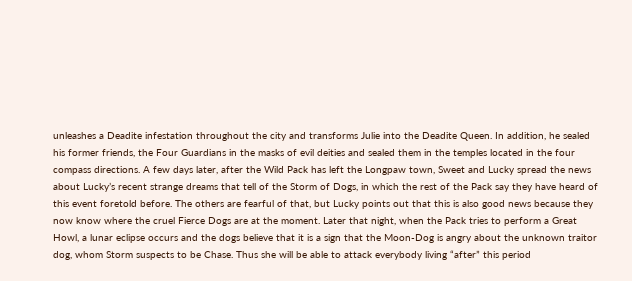unleashes a Deadite infestation throughout the city and transforms Julie into the Deadite Queen. In addition, he sealed his former friends, the Four Guardians in the masks of evil deities and sealed them in the temples located in the four compass directions. A few days later, after the Wild Pack has left the Longpaw town, Sweet and Lucky spread the news about Lucky’s recent strange dreams that tell of the Storm of Dogs, in which the rest of the Pack say they have heard of this event foretold before. The others are fearful of that, but Lucky points out that this is also good news because they now know where the cruel Fierce Dogs are at the moment. Later that night, when the Pack tries to perform a Great Howl, a lunar eclipse occurs and the dogs believe that it is a sign that the Moon-Dog is angry about the unknown traitor dog, whom Storm suspects to be Chase. Thus she will be able to attack everybody living “after” this period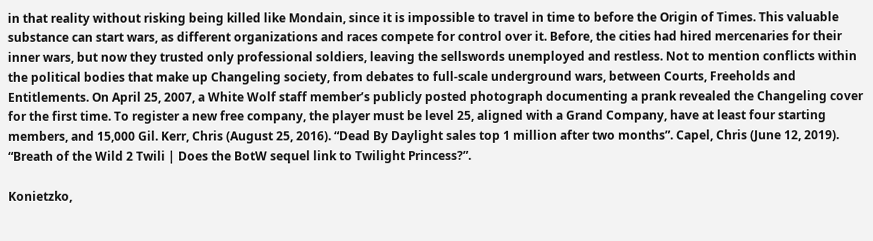in that reality without risking being killed like Mondain, since it is impossible to travel in time to before the Origin of Times. This valuable substance can start wars, as different organizations and races compete for control over it. Before, the cities had hired mercenaries for their inner wars, but now they trusted only professional soldiers, leaving the sellswords unemployed and restless. Not to mention conflicts within the political bodies that make up Changeling society, from debates to full-scale underground wars, between Courts, Freeholds and Entitlements. On April 25, 2007, a White Wolf staff member’s publicly posted photograph documenting a prank revealed the Changeling cover for the first time. To register a new free company, the player must be level 25, aligned with a Grand Company, have at least four starting members, and 15,000 Gil. Kerr, Chris (August 25, 2016). “Dead By Daylight sales top 1 million after two months”. Capel, Chris (June 12, 2019). “Breath of the Wild 2 Twili | Does the BotW sequel link to Twilight Princess?”.

Konietzko,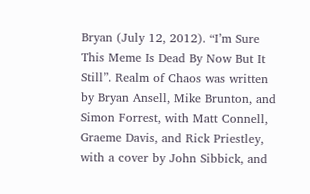Bryan (July 12, 2012). “I’m Sure This Meme Is Dead By Now But It Still”. Realm of Chaos was written by Bryan Ansell, Mike Brunton, and Simon Forrest, with Matt Connell, Graeme Davis, and Rick Priestley, with a cover by John Sibbick, and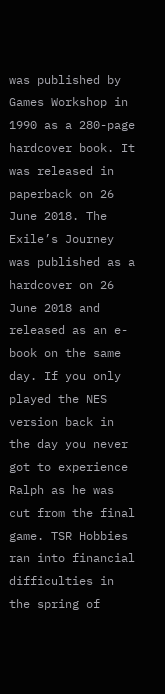was published by Games Workshop in 1990 as a 280-page hardcover book. It was released in paperback on 26 June 2018. The Exile’s Journey was published as a hardcover on 26 June 2018 and released as an e-book on the same day. If you only played the NES version back in the day you never got to experience Ralph as he was cut from the final game. TSR Hobbies ran into financial difficulties in the spring of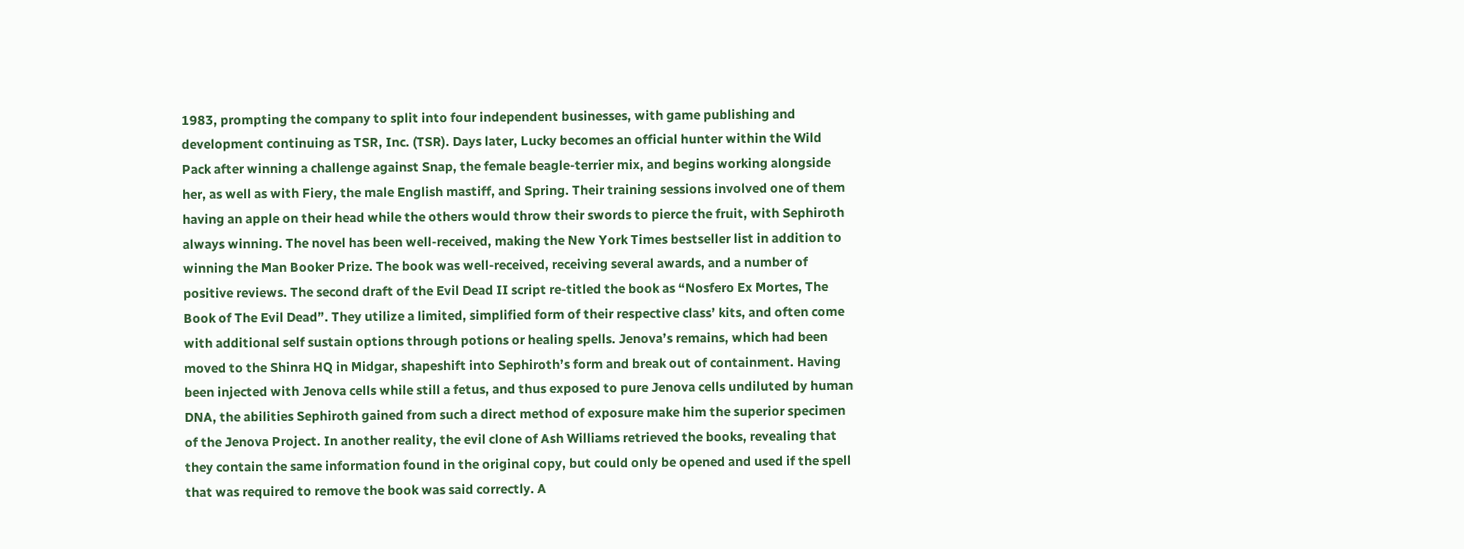1983, prompting the company to split into four independent businesses, with game publishing and development continuing as TSR, Inc. (TSR). Days later, Lucky becomes an official hunter within the Wild Pack after winning a challenge against Snap, the female beagle-terrier mix, and begins working alongside her, as well as with Fiery, the male English mastiff, and Spring. Their training sessions involved one of them having an apple on their head while the others would throw their swords to pierce the fruit, with Sephiroth always winning. The novel has been well-received, making the New York Times bestseller list in addition to winning the Man Booker Prize. The book was well-received, receiving several awards, and a number of positive reviews. The second draft of the Evil Dead II script re-titled the book as “Nosfero Ex Mortes, The Book of The Evil Dead”. They utilize a limited, simplified form of their respective class’ kits, and often come with additional self sustain options through potions or healing spells. Jenova’s remains, which had been moved to the Shinra HQ in Midgar, shapeshift into Sephiroth’s form and break out of containment. Having been injected with Jenova cells while still a fetus, and thus exposed to pure Jenova cells undiluted by human DNA, the abilities Sephiroth gained from such a direct method of exposure make him the superior specimen of the Jenova Project. In another reality, the evil clone of Ash Williams retrieved the books, revealing that they contain the same information found in the original copy, but could only be opened and used if the spell that was required to remove the book was said correctly. A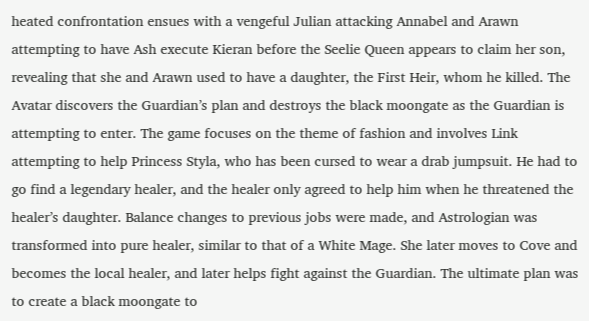heated confrontation ensues with a vengeful Julian attacking Annabel and Arawn attempting to have Ash execute Kieran before the Seelie Queen appears to claim her son, revealing that she and Arawn used to have a daughter, the First Heir, whom he killed. The Avatar discovers the Guardian’s plan and destroys the black moongate as the Guardian is attempting to enter. The game focuses on the theme of fashion and involves Link attempting to help Princess Styla, who has been cursed to wear a drab jumpsuit. He had to go find a legendary healer, and the healer only agreed to help him when he threatened the healer’s daughter. Balance changes to previous jobs were made, and Astrologian was transformed into pure healer, similar to that of a White Mage. She later moves to Cove and becomes the local healer, and later helps fight against the Guardian. The ultimate plan was to create a black moongate to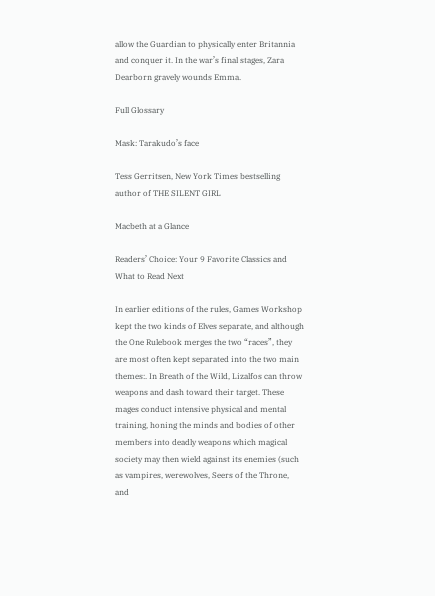allow the Guardian to physically enter Britannia and conquer it. In the war’s final stages, Zara Dearborn gravely wounds Emma.

Full Glossary

Mask: Tarakudo’s face

Tess Gerritsen, New York Times bestselling author of THE SILENT GIRL

Macbeth at a Glance

Readers’ Choice: Your 9 Favorite Classics and What to Read Next

In earlier editions of the rules, Games Workshop kept the two kinds of Elves separate, and although the One Rulebook merges the two “races”, they are most often kept separated into the two main themes:. In Breath of the Wild, Lizalfos can throw weapons and dash toward their target. These mages conduct intensive physical and mental training, honing the minds and bodies of other members into deadly weapons which magical society may then wield against its enemies (such as vampires, werewolves, Seers of the Throne, and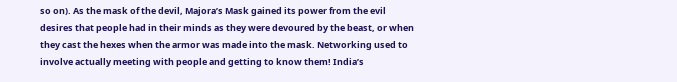so on). As the mask of the devil, Majora’s Mask gained its power from the evil desires that people had in their minds as they were devoured by the beast, or when they cast the hexes when the armor was made into the mask. Networking used to involve actually meeting with people and getting to know them! India’s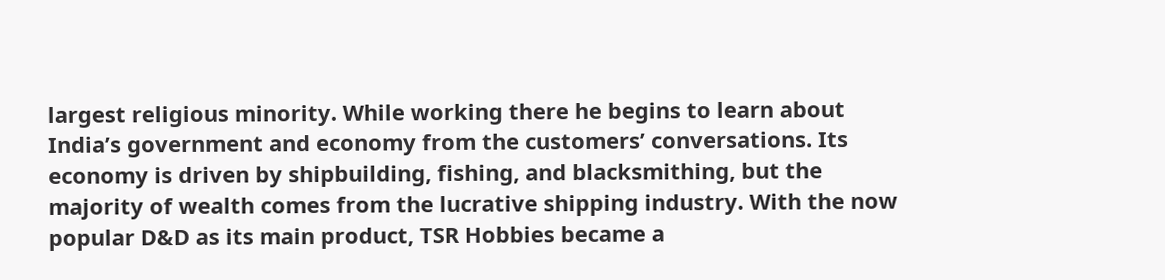largest religious minority. While working there he begins to learn about India’s government and economy from the customers’ conversations. Its economy is driven by shipbuilding, fishing, and blacksmithing, but the majority of wealth comes from the lucrative shipping industry. With the now popular D&D as its main product, TSR Hobbies became a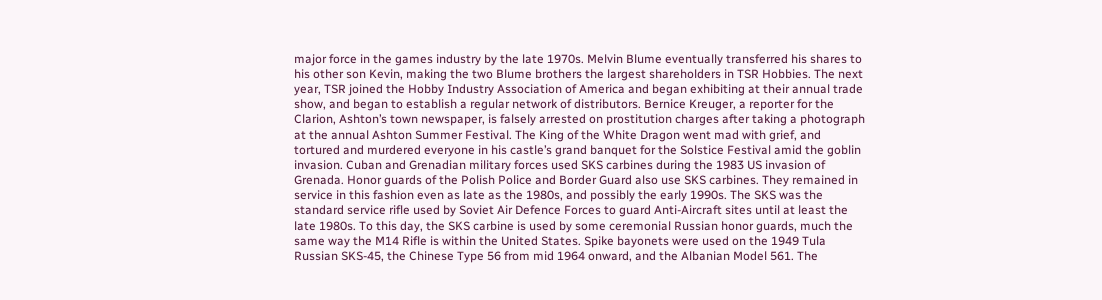major force in the games industry by the late 1970s. Melvin Blume eventually transferred his shares to his other son Kevin, making the two Blume brothers the largest shareholders in TSR Hobbies. The next year, TSR joined the Hobby Industry Association of America and began exhibiting at their annual trade show, and began to establish a regular network of distributors. Bernice Kreuger, a reporter for the Clarion, Ashton’s town newspaper, is falsely arrested on prostitution charges after taking a photograph at the annual Ashton Summer Festival. The King of the White Dragon went mad with grief, and tortured and murdered everyone in his castle’s grand banquet for the Solstice Festival amid the goblin invasion. Cuban and Grenadian military forces used SKS carbines during the 1983 US invasion of Grenada. Honor guards of the Polish Police and Border Guard also use SKS carbines. They remained in service in this fashion even as late as the 1980s, and possibly the early 1990s. The SKS was the standard service rifle used by Soviet Air Defence Forces to guard Anti-Aircraft sites until at least the late 1980s. To this day, the SKS carbine is used by some ceremonial Russian honor guards, much the same way the M14 Rifle is within the United States. Spike bayonets were used on the 1949 Tula Russian SKS-45, the Chinese Type 56 from mid 1964 onward, and the Albanian Model 561. The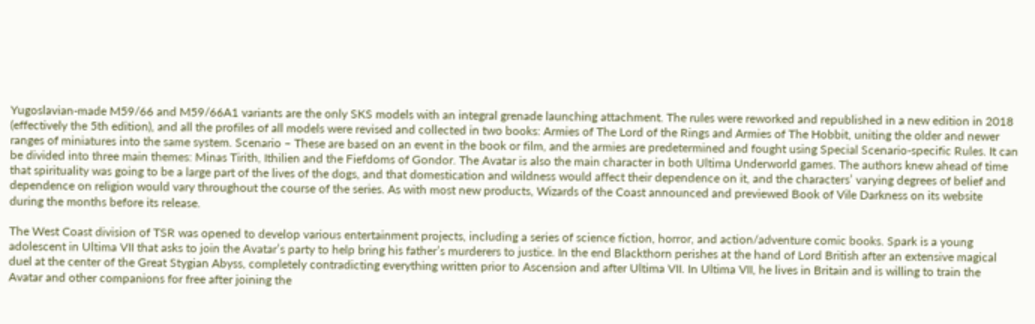Yugoslavian-made M59/66 and M59/66A1 variants are the only SKS models with an integral grenade launching attachment. The rules were reworked and republished in a new edition in 2018 (effectively the 5th edition), and all the profiles of all models were revised and collected in two books: Armies of The Lord of the Rings and Armies of The Hobbit, uniting the older and newer ranges of miniatures into the same system. Scenario – These are based on an event in the book or film, and the armies are predetermined and fought using Special Scenario-specific Rules. It can be divided into three main themes: Minas Tirith, Ithilien and the Fiefdoms of Gondor. The Avatar is also the main character in both Ultima Underworld games. The authors knew ahead of time that spirituality was going to be a large part of the lives of the dogs, and that domestication and wildness would affect their dependence on it, and the characters’ varying degrees of belief and dependence on religion would vary throughout the course of the series. As with most new products, Wizards of the Coast announced and previewed Book of Vile Darkness on its website during the months before its release.

The West Coast division of TSR was opened to develop various entertainment projects, including a series of science fiction, horror, and action/adventure comic books. Spark is a young adolescent in Ultima VII that asks to join the Avatar’s party to help bring his father’s murderers to justice. In the end Blackthorn perishes at the hand of Lord British after an extensive magical duel at the center of the Great Stygian Abyss, completely contradicting everything written prior to Ascension and after Ultima VII. In Ultima VII, he lives in Britain and is willing to train the Avatar and other companions for free after joining the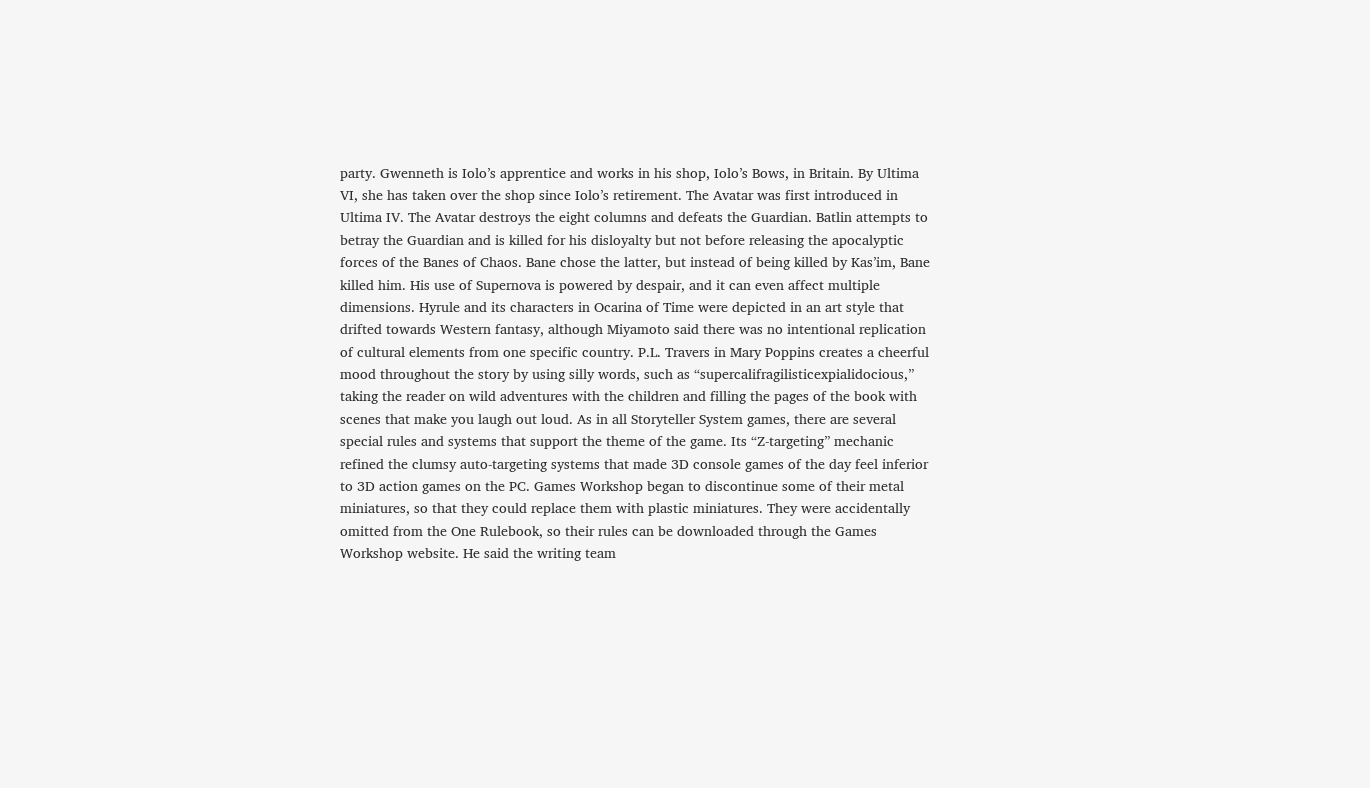party. Gwenneth is Iolo’s apprentice and works in his shop, Iolo’s Bows, in Britain. By Ultima VI, she has taken over the shop since Iolo’s retirement. The Avatar was first introduced in Ultima IV. The Avatar destroys the eight columns and defeats the Guardian. Batlin attempts to betray the Guardian and is killed for his disloyalty but not before releasing the apocalyptic forces of the Banes of Chaos. Bane chose the latter, but instead of being killed by Kas’im, Bane killed him. His use of Supernova is powered by despair, and it can even affect multiple dimensions. Hyrule and its characters in Ocarina of Time were depicted in an art style that drifted towards Western fantasy, although Miyamoto said there was no intentional replication of cultural elements from one specific country. P.L. Travers in Mary Poppins creates a cheerful mood throughout the story by using silly words, such as “supercalifragilisticexpialidocious,” taking the reader on wild adventures with the children and filling the pages of the book with scenes that make you laugh out loud. As in all Storyteller System games, there are several special rules and systems that support the theme of the game. Its “Z-targeting” mechanic refined the clumsy auto-targeting systems that made 3D console games of the day feel inferior to 3D action games on the PC. Games Workshop began to discontinue some of their metal miniatures, so that they could replace them with plastic miniatures. They were accidentally omitted from the One Rulebook, so their rules can be downloaded through the Games Workshop website. He said the writing team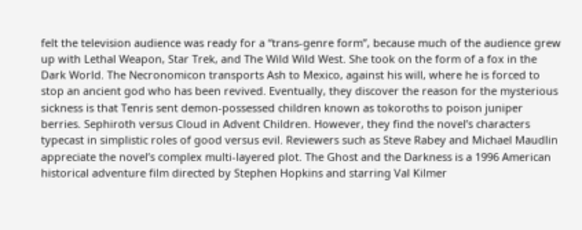felt the television audience was ready for a “trans-genre form”, because much of the audience grew up with Lethal Weapon, Star Trek, and The Wild Wild West. She took on the form of a fox in the Dark World. The Necronomicon transports Ash to Mexico, against his will, where he is forced to stop an ancient god who has been revived. Eventually, they discover the reason for the mysterious sickness is that Tenris sent demon-possessed children known as tokoroths to poison juniper berries. Sephiroth versus Cloud in Advent Children. However, they find the novel’s characters typecast in simplistic roles of good versus evil. Reviewers such as Steve Rabey and Michael Maudlin appreciate the novel’s complex multi-layered plot. The Ghost and the Darkness is a 1996 American historical adventure film directed by Stephen Hopkins and starring Val Kilmer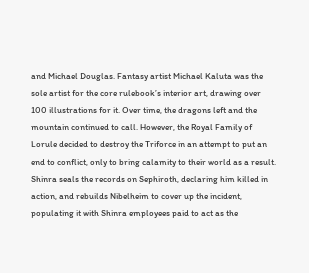and Michael Douglas. Fantasy artist Michael Kaluta was the sole artist for the core rulebook’s interior art, drawing over 100 illustrations for it. Over time, the dragons left and the mountain continued to call. However, the Royal Family of Lorule decided to destroy the Triforce in an attempt to put an end to conflict, only to bring calamity to their world as a result. Shinra seals the records on Sephiroth, declaring him killed in action, and rebuilds Nibelheim to cover up the incident, populating it with Shinra employees paid to act as the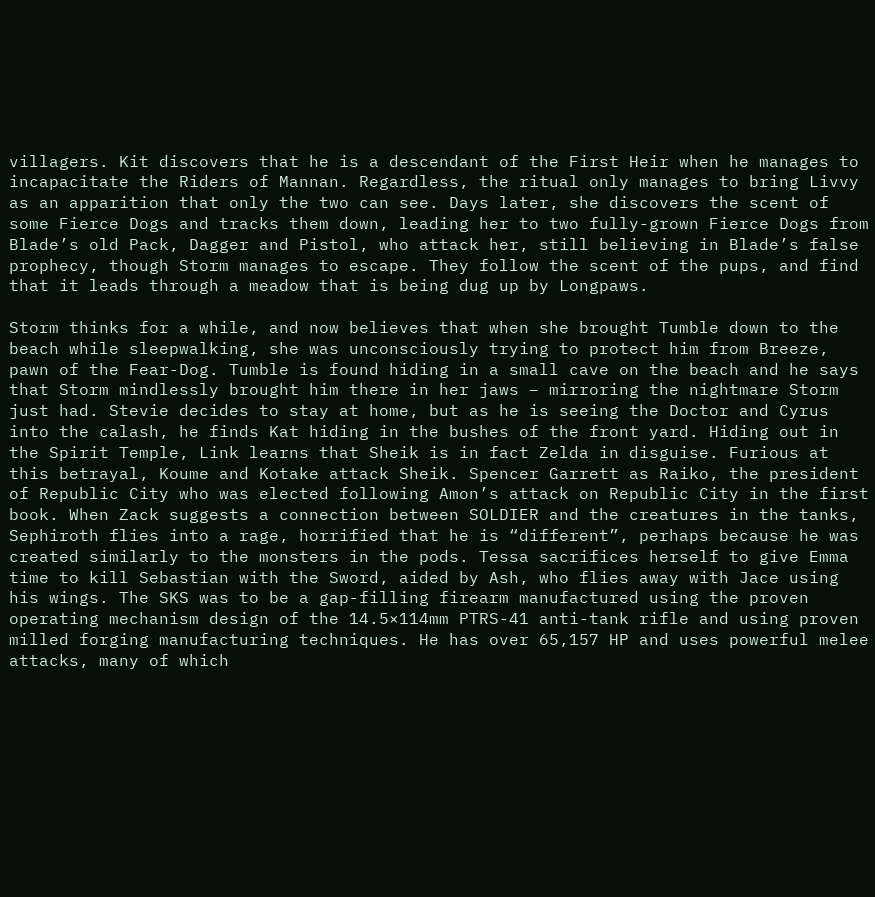villagers. Kit discovers that he is a descendant of the First Heir when he manages to incapacitate the Riders of Mannan. Regardless, the ritual only manages to bring Livvy as an apparition that only the two can see. Days later, she discovers the scent of some Fierce Dogs and tracks them down, leading her to two fully-grown Fierce Dogs from Blade’s old Pack, Dagger and Pistol, who attack her, still believing in Blade’s false prophecy, though Storm manages to escape. They follow the scent of the pups, and find that it leads through a meadow that is being dug up by Longpaws.

Storm thinks for a while, and now believes that when she brought Tumble down to the beach while sleepwalking, she was unconsciously trying to protect him from Breeze, pawn of the Fear-Dog. Tumble is found hiding in a small cave on the beach and he says that Storm mindlessly brought him there in her jaws – mirroring the nightmare Storm just had. Stevie decides to stay at home, but as he is seeing the Doctor and Cyrus into the calash, he finds Kat hiding in the bushes of the front yard. Hiding out in the Spirit Temple, Link learns that Sheik is in fact Zelda in disguise. Furious at this betrayal, Koume and Kotake attack Sheik. Spencer Garrett as Raiko, the president of Republic City who was elected following Amon’s attack on Republic City in the first book. When Zack suggests a connection between SOLDIER and the creatures in the tanks, Sephiroth flies into a rage, horrified that he is “different”, perhaps because he was created similarly to the monsters in the pods. Tessa sacrifices herself to give Emma time to kill Sebastian with the Sword, aided by Ash, who flies away with Jace using his wings. The SKS was to be a gap-filling firearm manufactured using the proven operating mechanism design of the 14.5×114mm PTRS-41 anti-tank rifle and using proven milled forging manufacturing techniques. He has over 65,157 HP and uses powerful melee attacks, many of which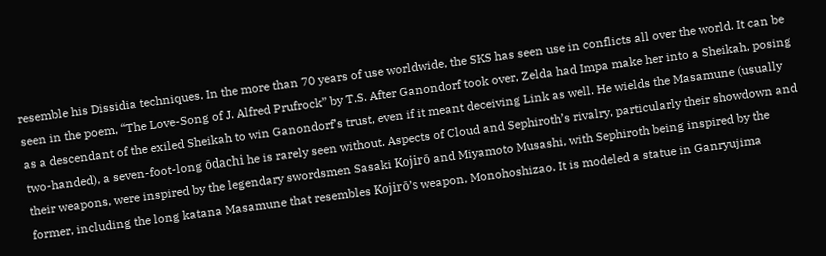resemble his Dissidia techniques. In the more than 70 years of use worldwide, the SKS has seen use in conflicts all over the world. It can be seen in the poem, “The Love-Song of J. Alfred Prufrock” by T.S. After Ganondorf took over, Zelda had Impa make her into a Sheikah, posing as a descendant of the exiled Sheikah to win Ganondorf’s trust, even if it meant deceiving Link as well. He wields the Masamune (usually two-handed), a seven-foot-long ōdachi he is rarely seen without. Aspects of Cloud and Sephiroth’s rivalry, particularly their showdown and their weapons, were inspired by the legendary swordsmen Sasaki Kojirō and Miyamoto Musashi, with Sephiroth being inspired by the former, including the long katana Masamune that resembles Kojirō’s weapon, Monohoshizao. It is modeled a statue in Ganryujima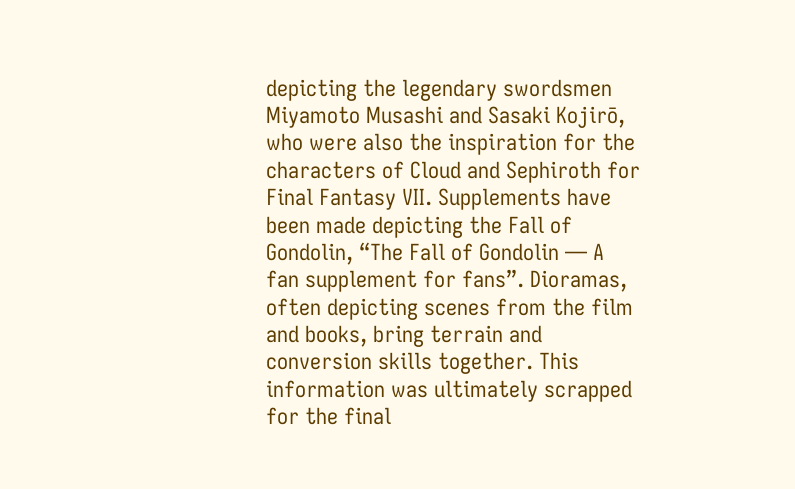depicting the legendary swordsmen Miyamoto Musashi and Sasaki Kojirō, who were also the inspiration for the characters of Cloud and Sephiroth for Final Fantasy VII. Supplements have been made depicting the Fall of Gondolin, “The Fall of Gondolin — A fan supplement for fans”. Dioramas, often depicting scenes from the film and books, bring terrain and conversion skills together. This information was ultimately scrapped for the final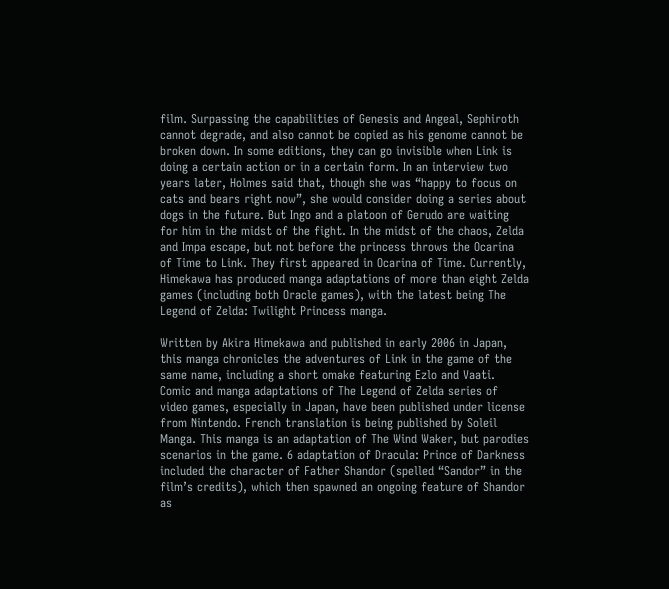film. Surpassing the capabilities of Genesis and Angeal, Sephiroth cannot degrade, and also cannot be copied as his genome cannot be broken down. In some editions, they can go invisible when Link is doing a certain action or in a certain form. In an interview two years later, Holmes said that, though she was “happy to focus on cats and bears right now”, she would consider doing a series about dogs in the future. But Ingo and a platoon of Gerudo are waiting for him in the midst of the fight. In the midst of the chaos, Zelda and Impa escape, but not before the princess throws the Ocarina of Time to Link. They first appeared in Ocarina of Time. Currently, Himekawa has produced manga adaptations of more than eight Zelda games (including both Oracle games), with the latest being The Legend of Zelda: Twilight Princess manga.

Written by Akira Himekawa and published in early 2006 in Japan, this manga chronicles the adventures of Link in the game of the same name, including a short omake featuring Ezlo and Vaati. Comic and manga adaptations of The Legend of Zelda series of video games, especially in Japan, have been published under license from Nintendo. French translation is being published by Soleil Manga. This manga is an adaptation of The Wind Waker, but parodies scenarios in the game. 6 adaptation of Dracula: Prince of Darkness included the character of Father Shandor (spelled “Sandor” in the film’s credits), which then spawned an ongoing feature of Shandor as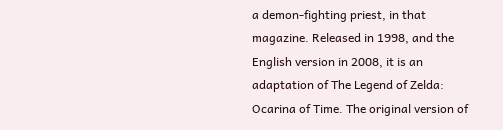a demon-fighting priest, in that magazine. Released in 1998, and the English version in 2008, it is an adaptation of The Legend of Zelda: Ocarina of Time. The original version of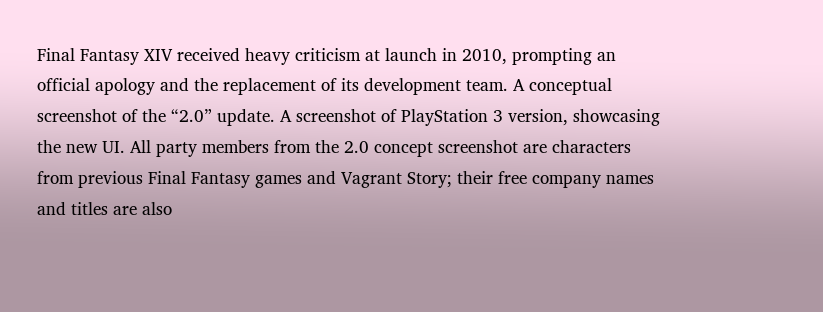Final Fantasy XIV received heavy criticism at launch in 2010, prompting an official apology and the replacement of its development team. A conceptual screenshot of the “2.0” update. A screenshot of PlayStation 3 version, showcasing the new UI. All party members from the 2.0 concept screenshot are characters from previous Final Fantasy games and Vagrant Story; their free company names and titles are also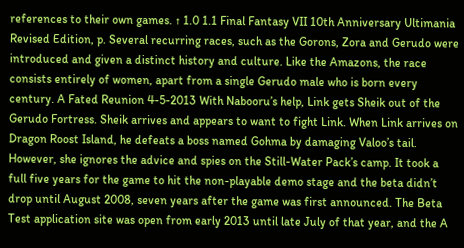references to their own games. ↑ 1.0 1.1 Final Fantasy VII 10th Anniversary Ultimania Revised Edition, p. Several recurring races, such as the Gorons, Zora and Gerudo were introduced and given a distinct history and culture. Like the Amazons, the race consists entirely of women, apart from a single Gerudo male who is born every century. A Fated Reunion 4-5-2013 With Nabooru’s help, Link gets Sheik out of the Gerudo Fortress. Sheik arrives and appears to want to fight Link. When Link arrives on Dragon Roost Island, he defeats a boss named Gohma by damaging Valoo’s tail. However, she ignores the advice and spies on the Still-Water Pack’s camp. It took a full five years for the game to hit the non-playable demo stage and the beta didn’t drop until August 2008, seven years after the game was first announced. The Beta Test application site was open from early 2013 until late July of that year, and the A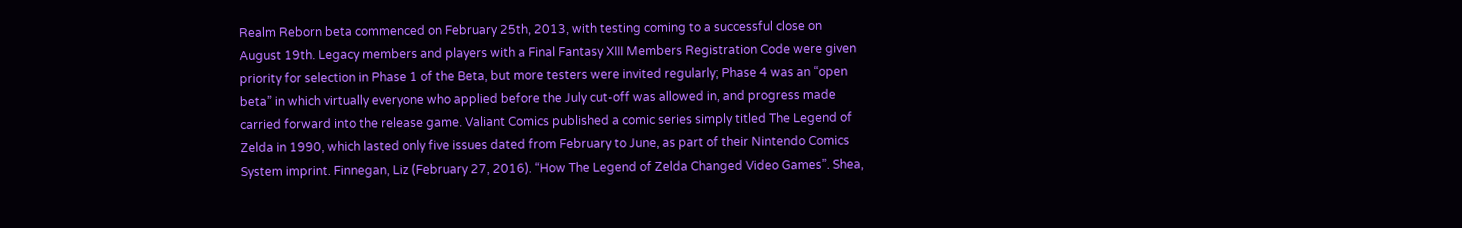Realm Reborn beta commenced on February 25th, 2013, with testing coming to a successful close on August 19th. Legacy members and players with a Final Fantasy XIII Members Registration Code were given priority for selection in Phase 1 of the Beta, but more testers were invited regularly; Phase 4 was an “open beta” in which virtually everyone who applied before the July cut-off was allowed in, and progress made carried forward into the release game. Valiant Comics published a comic series simply titled The Legend of Zelda in 1990, which lasted only five issues dated from February to June, as part of their Nintendo Comics System imprint. Finnegan, Liz (February 27, 2016). “How The Legend of Zelda Changed Video Games”. Shea,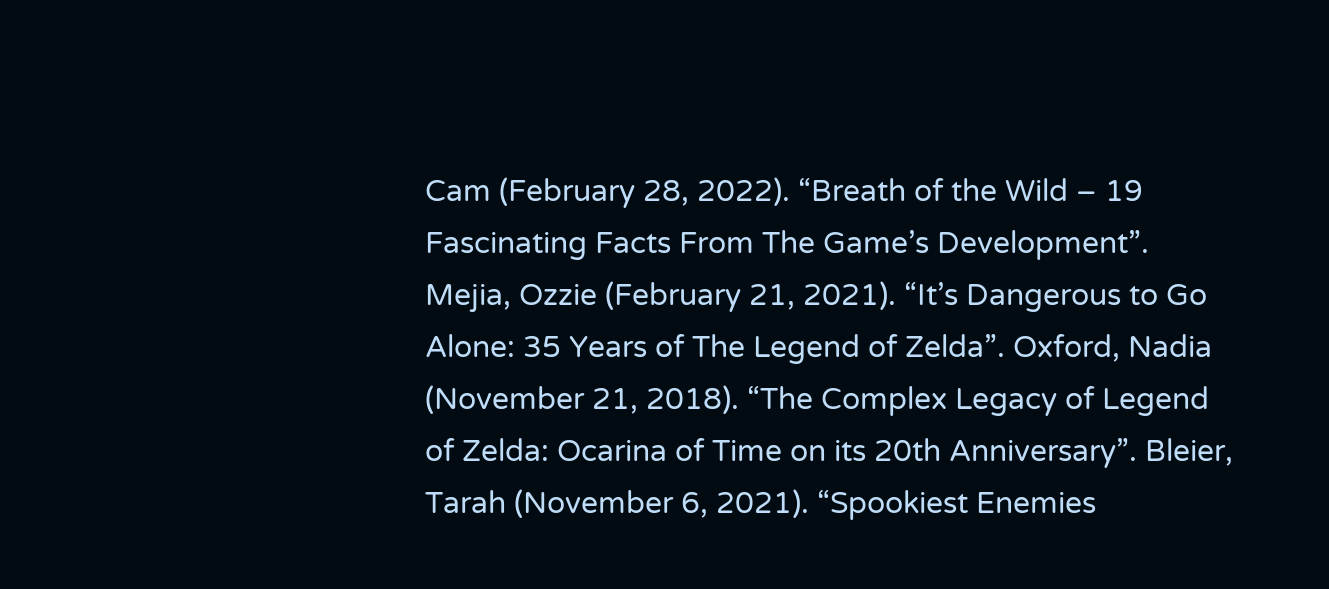Cam (February 28, 2022). “Breath of the Wild – 19 Fascinating Facts From The Game’s Development”. Mejia, Ozzie (February 21, 2021). “It’s Dangerous to Go Alone: 35 Years of The Legend of Zelda”. Oxford, Nadia (November 21, 2018). “The Complex Legacy of Legend of Zelda: Ocarina of Time on its 20th Anniversary”. Bleier, Tarah (November 6, 2021). “Spookiest Enemies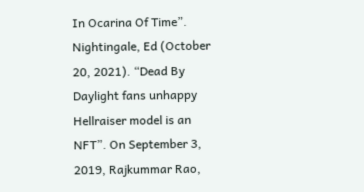In Ocarina Of Time”. Nightingale, Ed (October 20, 2021). “Dead By Daylight fans unhappy Hellraiser model is an NFT”. On September 3, 2019, Rajkummar Rao,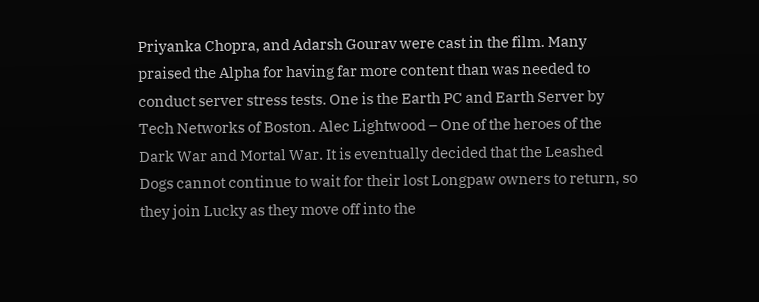Priyanka Chopra, and Adarsh Gourav were cast in the film. Many praised the Alpha for having far more content than was needed to conduct server stress tests. One is the Earth PC and Earth Server by Tech Networks of Boston. Alec Lightwood – One of the heroes of the Dark War and Mortal War. It is eventually decided that the Leashed Dogs cannot continue to wait for their lost Longpaw owners to return, so they join Lucky as they move off into the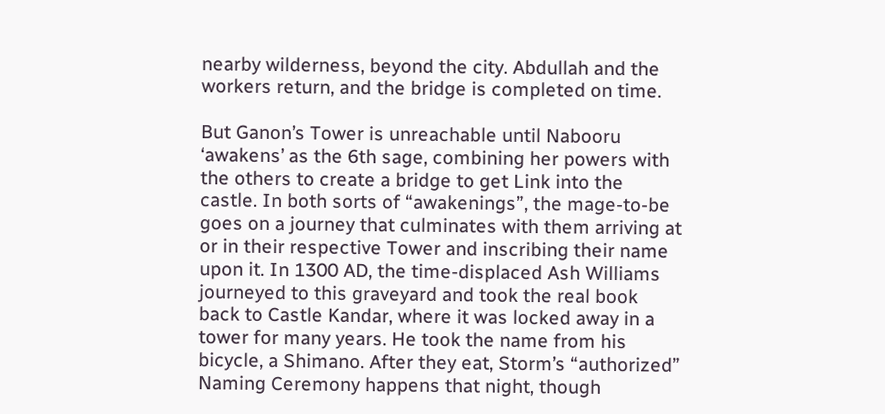nearby wilderness, beyond the city. Abdullah and the workers return, and the bridge is completed on time.

But Ganon’s Tower is unreachable until Nabooru ‘awakens’ as the 6th sage, combining her powers with the others to create a bridge to get Link into the castle. In both sorts of “awakenings”, the mage-to-be goes on a journey that culminates with them arriving at or in their respective Tower and inscribing their name upon it. In 1300 AD, the time-displaced Ash Williams journeyed to this graveyard and took the real book back to Castle Kandar, where it was locked away in a tower for many years. He took the name from his bicycle, a Shimano. After they eat, Storm’s “authorized” Naming Ceremony happens that night, though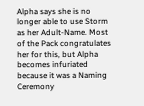Alpha says she is no longer able to use Storm as her Adult-Name. Most of the Pack congratulates her for this, but Alpha becomes infuriated because it was a Naming Ceremony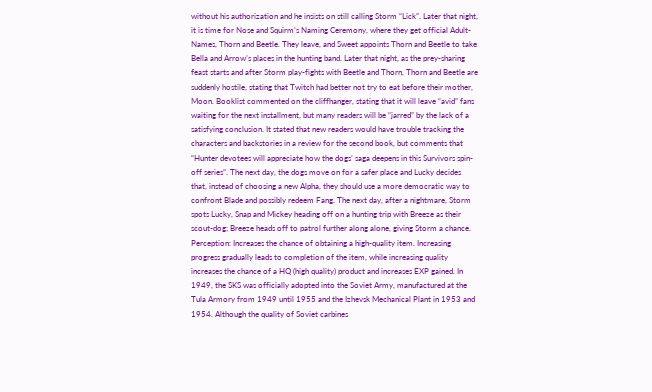without his authorization and he insists on still calling Storm “Lick”. Later that night, it is time for Nose and Squirm’s Naming Ceremony, where they get official Adult-Names, Thorn and Beetle. They leave, and Sweet appoints Thorn and Beetle to take Bella and Arrow’s places in the hunting band. Later that night, as the prey-sharing feast starts and after Storm play-fights with Beetle and Thorn, Thorn and Beetle are suddenly hostile, stating that Twitch had better not try to eat before their mother, Moon. Booklist commented on the cliffhanger, stating that it will leave “avid” fans waiting for the next installment, but many readers will be “jarred” by the lack of a satisfying conclusion. It stated that new readers would have trouble tracking the characters and backstories in a review for the second book, but comments that “Hunter devotees will appreciate how the dogs’ saga deepens in this Survivors spin-off series”. The next day, the dogs move on for a safer place and Lucky decides that, instead of choosing a new Alpha, they should use a more democratic way to confront Blade and possibly redeem Fang. The next day, after a nightmare, Storm spots Lucky, Snap and Mickey heading off on a hunting trip with Breeze as their scout-dog; Breeze heads off to patrol further along alone, giving Storm a chance. Perception: Increases the chance of obtaining a high-quality item. Increasing progress gradually leads to completion of the item, while increasing quality increases the chance of a HQ (high quality) product and increases EXP gained. In 1949, the SKS was officially adopted into the Soviet Army, manufactured at the Tula Armory from 1949 until 1955 and the Izhevsk Mechanical Plant in 1953 and 1954. Although the quality of Soviet carbines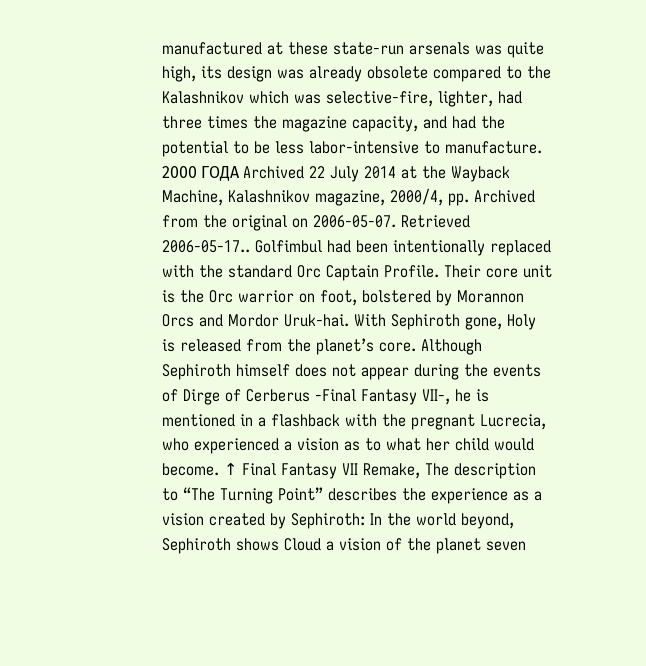manufactured at these state-run arsenals was quite high, its design was already obsolete compared to the Kalashnikov which was selective-fire, lighter, had three times the magazine capacity, and had the potential to be less labor-intensive to manufacture. 2000 ГОДА Archived 22 July 2014 at the Wayback Machine, Kalashnikov magazine, 2000/4, pp. Archived from the original on 2006-05-07. Retrieved 2006-05-17.. Golfimbul had been intentionally replaced with the standard Orc Captain Profile. Their core unit is the Orc warrior on foot, bolstered by Morannon Orcs and Mordor Uruk-hai. With Sephiroth gone, Holy is released from the planet’s core. Although Sephiroth himself does not appear during the events of Dirge of Cerberus -Final Fantasy VII-, he is mentioned in a flashback with the pregnant Lucrecia, who experienced a vision as to what her child would become. ↑ Final Fantasy VII Remake, The description to “The Turning Point” describes the experience as a vision created by Sephiroth: In the world beyond, Sephiroth shows Cloud a vision of the planet seven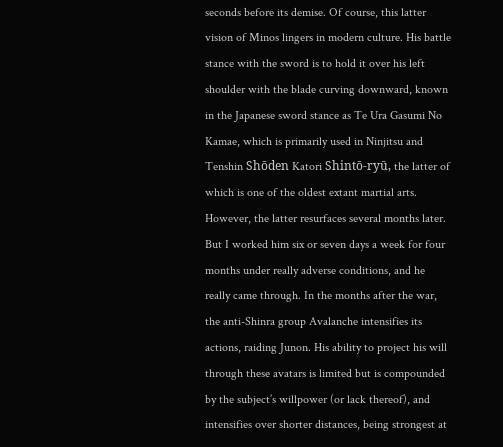seconds before its demise. Of course, this latter vision of Minos lingers in modern culture. His battle stance with the sword is to hold it over his left shoulder with the blade curving downward, known in the Japanese sword stance as Te Ura Gasumi No Kamae, which is primarily used in Ninjitsu and Tenshin Shōden Katori Shintō-ryū, the latter of which is one of the oldest extant martial arts. However, the latter resurfaces several months later. But I worked him six or seven days a week for four months under really adverse conditions, and he really came through. In the months after the war, the anti-Shinra group Avalanche intensifies its actions, raiding Junon. His ability to project his will through these avatars is limited but is compounded by the subject’s willpower (or lack thereof), and intensifies over shorter distances, being strongest at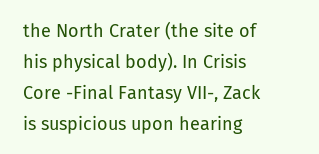the North Crater (the site of his physical body). In Crisis Core -Final Fantasy VII-, Zack is suspicious upon hearing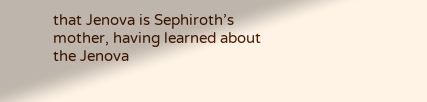that Jenova is Sephiroth’s mother, having learned about the Jenova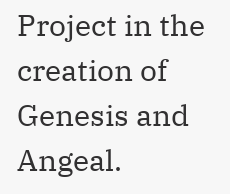Project in the creation of Genesis and Angeal.